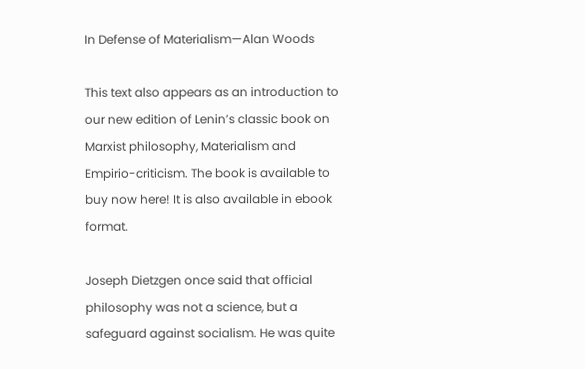In Defense of Materialism—Alan Woods

This text also appears as an introduction to our new edition of Lenin’s classic book on Marxist philosophy, Materialism and Empirio-criticism. The book is available to buy now here! It is also available in ebook format.

Joseph Dietzgen once said that official philosophy was not a science, but a safeguard against socialism. He was quite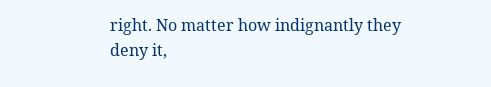right. No matter how indignantly they deny it,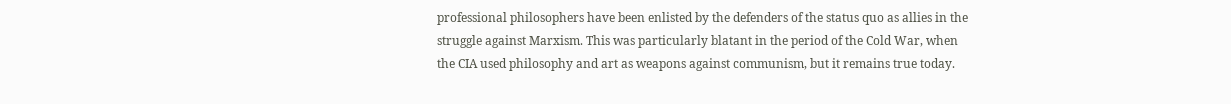professional philosophers have been enlisted by the defenders of the status quo as allies in the struggle against Marxism. This was particularly blatant in the period of the Cold War, when the CIA used philosophy and art as weapons against communism, but it remains true today.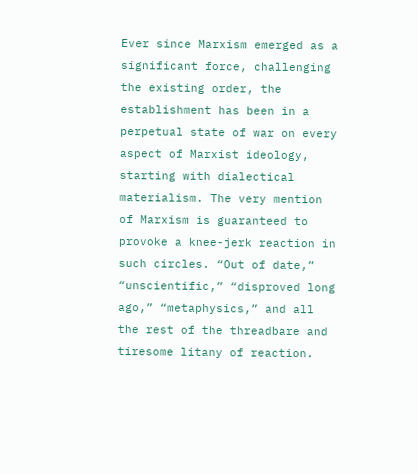Ever since Marxism emerged as a significant force, challenging the existing order, the establishment has been in a perpetual state of war on every aspect of Marxist ideology, starting with dialectical materialism. The very mention of Marxism is guaranteed to provoke a knee-jerk reaction in such circles. “Out of date,” “unscientific,” “disproved long ago,” “metaphysics,” and all the rest of the threadbare and tiresome litany of reaction.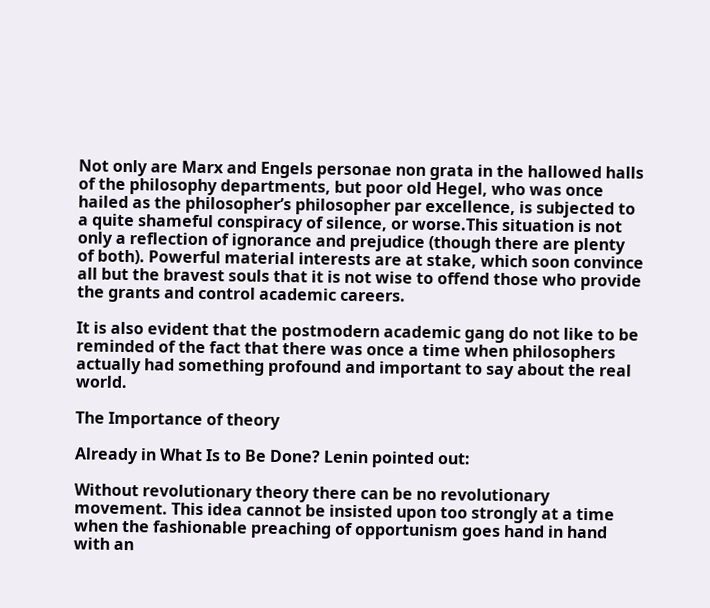Not only are Marx and Engels personae non grata in the hallowed halls of the philosophy departments, but poor old Hegel, who was once hailed as the philosopher’s philosopher par excellence, is subjected to a quite shameful conspiracy of silence, or worse.This situation is not only a reflection of ignorance and prejudice (though there are plenty of both). Powerful material interests are at stake, which soon convince all but the bravest souls that it is not wise to offend those who provide the grants and control academic careers.

It is also evident that the postmodern academic gang do not like to be reminded of the fact that there was once a time when philosophers actually had something profound and important to say about the real world.

The Importance of theory

Already in What Is to Be Done? Lenin pointed out:

Without revolutionary theory there can be no revolutionary movement. This idea cannot be insisted upon too strongly at a time when the fashionable preaching of opportunism goes hand in hand with an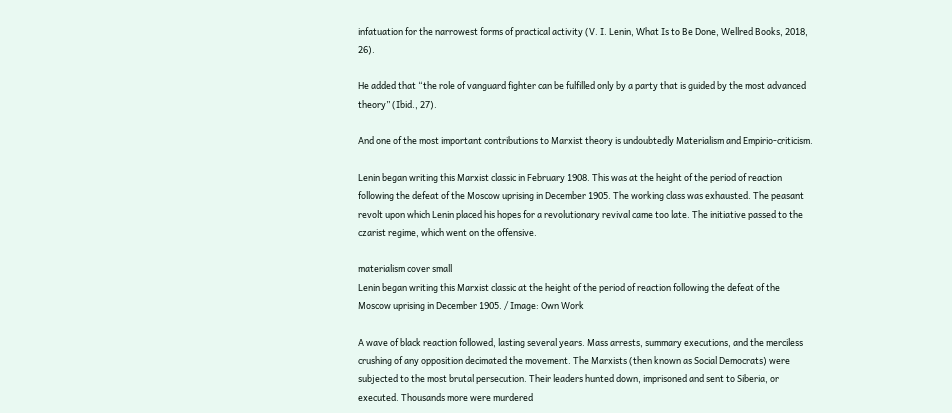infatuation for the narrowest forms of practical activity (V. I. Lenin, What Is to Be Done, Wellred Books, 2018, 26).

He added that “the role of vanguard fighter can be fulfilled only by a party that is guided by the most advanced theory” (Ibid., 27).

And one of the most important contributions to Marxist theory is undoubtedly Materialism and Empirio-criticism.

Lenin began writing this Marxist classic in February 1908. This was at the height of the period of reaction following the defeat of the Moscow uprising in December 1905. The working class was exhausted. The peasant revolt upon which Lenin placed his hopes for a revolutionary revival came too late. The initiative passed to the czarist regime, which went on the offensive.

materialism cover small
Lenin began writing this Marxist classic at the height of the period of reaction following the defeat of the Moscow uprising in December 1905. / Image: Own Work

A wave of black reaction followed, lasting several years. Mass arrests, summary executions, and the merciless crushing of any opposition decimated the movement. The Marxists (then known as Social Democrats) were subjected to the most brutal persecution. Their leaders hunted down, imprisoned and sent to Siberia, or executed. Thousands more were murdered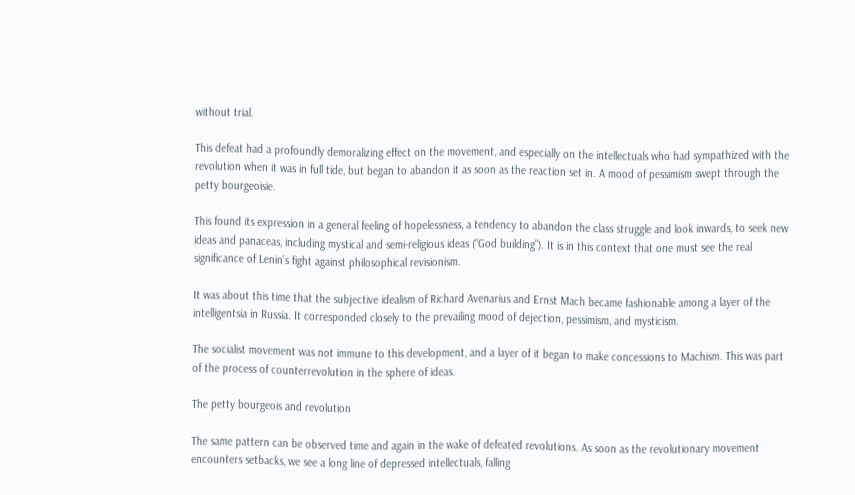without trial.

This defeat had a profoundly demoralizing effect on the movement, and especially on the intellectuals who had sympathized with the revolution when it was in full tide, but began to abandon it as soon as the reaction set in. A mood of pessimism swept through the petty bourgeoisie.

This found its expression in a general feeling of hopelessness, a tendency to abandon the class struggle and look inwards, to seek new ideas and panaceas, including mystical and semi-religious ideas (“God building”). It is in this context that one must see the real significance of Lenin’s fight against philosophical revisionism.

It was about this time that the subjective idealism of Richard Avenarius and Ernst Mach became fashionable among a layer of the intelligentsia in Russia. It corresponded closely to the prevailing mood of dejection, pessimism, and mysticism.

The socialist movement was not immune to this development, and a layer of it began to make concessions to Machism. This was part of the process of counterrevolution in the sphere of ideas.

The petty bourgeois and revolution

The same pattern can be observed time and again in the wake of defeated revolutions. As soon as the revolutionary movement encounters setbacks, we see a long line of depressed intellectuals, falling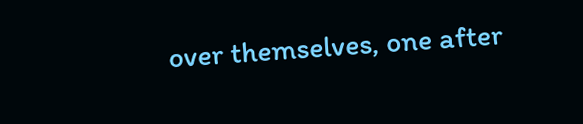over themselves, one after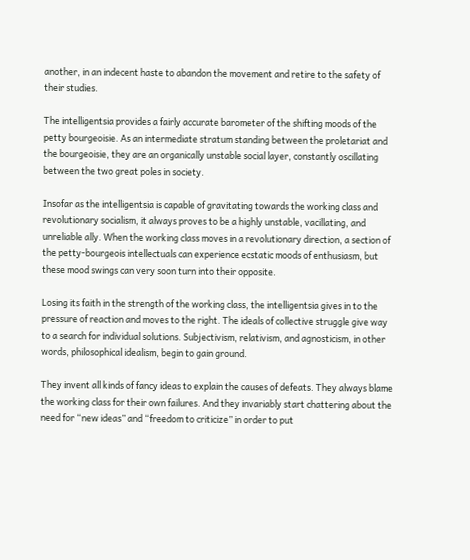another, in an indecent haste to abandon the movement and retire to the safety of their studies.

The intelligentsia provides a fairly accurate barometer of the shifting moods of the petty bourgeoisie. As an intermediate stratum standing between the proletariat and the bourgeoisie, they are an organically unstable social layer, constantly oscillating between the two great poles in society.

Insofar as the intelligentsia is capable of gravitating towards the working class and revolutionary socialism, it always proves to be a highly unstable, vacillating, and unreliable ally. When the working class moves in a revolutionary direction, a section of the petty-bourgeois intellectuals can experience ecstatic moods of enthusiasm, but these mood swings can very soon turn into their opposite.

Losing its faith in the strength of the working class, the intelligentsia gives in to the pressure of reaction and moves to the right. The ideals of collective struggle give way to a search for individual solutions. Subjectivism, relativism, and agnosticism, in other words, philosophical idealism, begin to gain ground.

They invent all kinds of fancy ideas to explain the causes of defeats. They always blame the working class for their own failures. And they invariably start chattering about the need for “new ideas” and “freedom to criticize” in order to put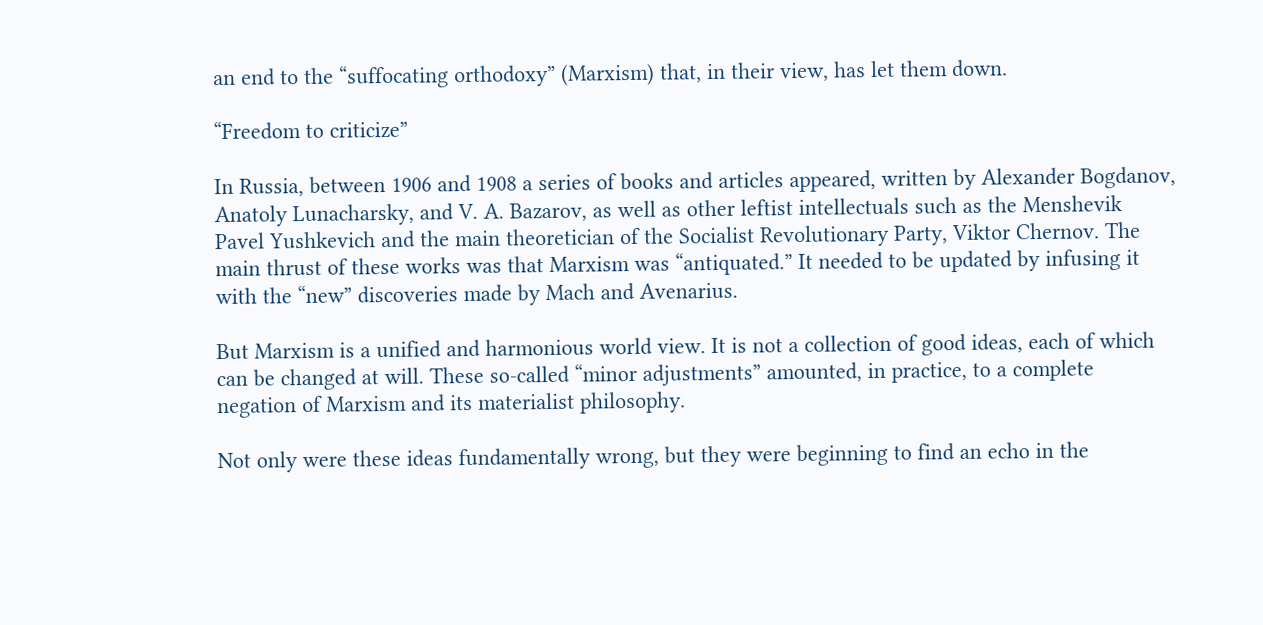an end to the “suffocating orthodoxy” (Marxism) that, in their view, has let them down.

“Freedom to criticize”

In Russia, between 1906 and 1908 a series of books and articles appeared, written by Alexander Bogdanov, Anatoly Lunacharsky, and V. A. Bazarov, as well as other leftist intellectuals such as the Menshevik Pavel Yushkevich and the main theoretician of the Socialist Revolutionary Party, Viktor Chernov. The main thrust of these works was that Marxism was “antiquated.” It needed to be updated by infusing it with the “new” discoveries made by Mach and Avenarius.

But Marxism is a unified and harmonious world view. It is not a collection of good ideas, each of which can be changed at will. These so-called “minor adjustments” amounted, in practice, to a complete negation of Marxism and its materialist philosophy.

Not only were these ideas fundamentally wrong, but they were beginning to find an echo in the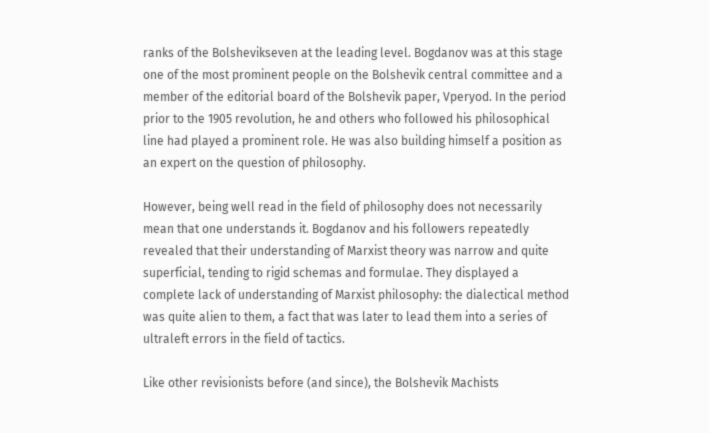ranks of the Bolshevikseven at the leading level. Bogdanov was at this stage one of the most prominent people on the Bolshevik central committee and a member of the editorial board of the Bolshevik paper, Vperyod. In the period prior to the 1905 revolution, he and others who followed his philosophical line had played a prominent role. He was also building himself a position as an expert on the question of philosophy.

However, being well read in the field of philosophy does not necessarily mean that one understands it. Bogdanov and his followers repeatedly revealed that their understanding of Marxist theory was narrow and quite superficial, tending to rigid schemas and formulae. They displayed a complete lack of understanding of Marxist philosophy: the dialectical method was quite alien to them, a fact that was later to lead them into a series of ultraleft errors in the field of tactics.

Like other revisionists before (and since), the Bolshevik Machists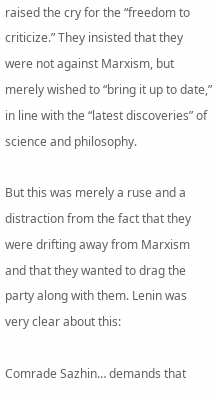raised the cry for the “freedom to criticize.” They insisted that they were not against Marxism, but merely wished to “bring it up to date,” in line with the “latest discoveries” of science and philosophy.

But this was merely a ruse and a distraction from the fact that they were drifting away from Marxism and that they wanted to drag the party along with them. Lenin was very clear about this:

Comrade Sazhin… demands that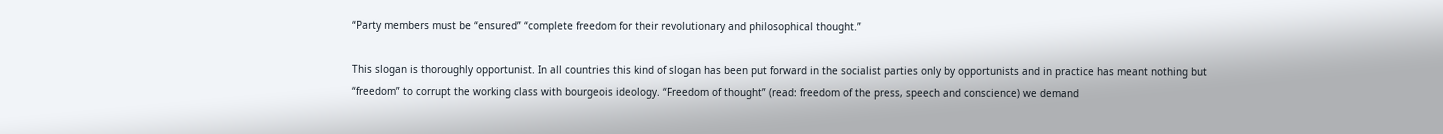“Party members must be “ensured” “complete freedom for their revolutionary and philosophical thought.”

This slogan is thoroughly opportunist. In all countries this kind of slogan has been put forward in the socialist parties only by opportunists and in practice has meant nothing but “freedom” to corrupt the working class with bourgeois ideology. “Freedom of thought” (read: freedom of the press, speech and conscience) we demand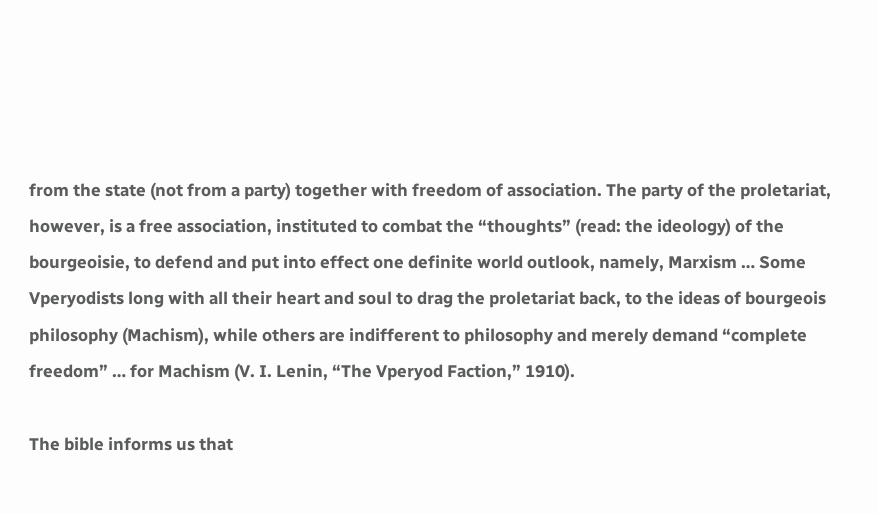from the state (not from a party) together with freedom of association. The party of the proletariat, however, is a free association, instituted to combat the “thoughts” (read: the ideology) of the bourgeoisie, to defend and put into effect one definite world outlook, namely, Marxism … Some Vperyodists long with all their heart and soul to drag the proletariat back, to the ideas of bourgeois philosophy (Machism), while others are indifferent to philosophy and merely demand “complete freedom” … for Machism (V. I. Lenin, “The Vperyod Faction,” 1910).

The bible informs us that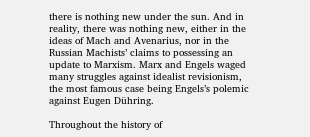there is nothing new under the sun. And in reality, there was nothing new, either in the ideas of Mach and Avenarius, nor in the Russian Machists’ claims to possessing an update to Marxism. Marx and Engels waged many struggles against idealist revisionism, the most famous case being Engels’s polemic against Eugen Dühring.

Throughout the history of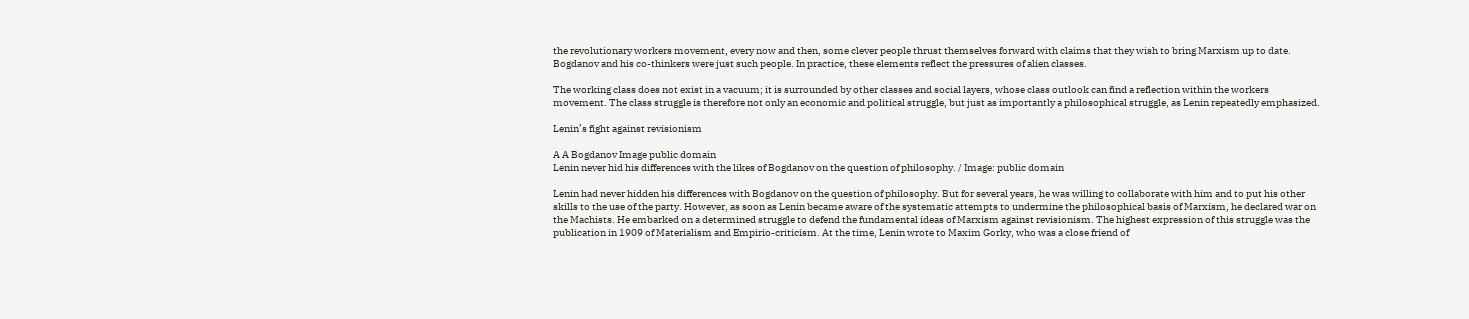the revolutionary workers movement, every now and then, some clever people thrust themselves forward with claims that they wish to bring Marxism up to date. Bogdanov and his co-thinkers were just such people. In practice, these elements reflect the pressures of alien classes.

The working class does not exist in a vacuum; it is surrounded by other classes and social layers, whose class outlook can find a reflection within the workers movement. The class struggle is therefore not only an economic and political struggle, but just as importantly a philosophical struggle, as Lenin repeatedly emphasized.

Lenin’s fight against revisionism

A A Bogdanov Image public domain
Lenin never hid his differences with the likes of Bogdanov on the question of philosophy. / Image: public domain

Lenin had never hidden his differences with Bogdanov on the question of philosophy. But for several years, he was willing to collaborate with him and to put his other skills to the use of the party. However, as soon as Lenin became aware of the systematic attempts to undermine the philosophical basis of Marxism, he declared war on the Machists. He embarked on a determined struggle to defend the fundamental ideas of Marxism against revisionism. The highest expression of this struggle was the publication in 1909 of Materialism and Empirio-criticism. At the time, Lenin wrote to Maxim Gorky, who was a close friend of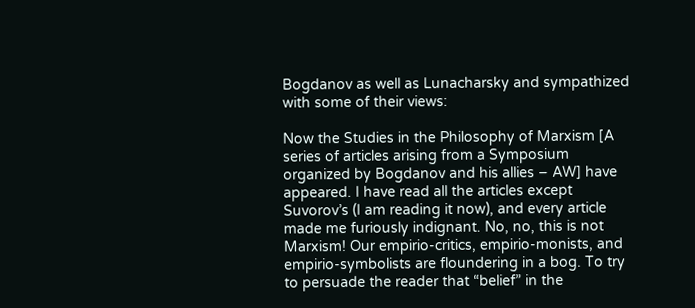Bogdanov as well as Lunacharsky and sympathized with some of their views:

Now the Studies in the Philosophy of Marxism [A series of articles arising from a Symposium organized by Bogdanov and his allies – AW] have appeared. I have read all the articles except Suvorov’s (I am reading it now), and every article made me furiously indignant. No, no, this is not Marxism! Our empirio-critics, empirio-monists, and empirio-symbolists are floundering in a bog. To try to persuade the reader that “belief” in the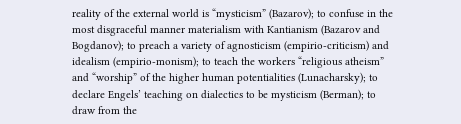reality of the external world is “mysticism” (Bazarov); to confuse in the most disgraceful manner materialism with Kantianism (Bazarov and Bogdanov); to preach a variety of agnosticism (empirio-criticism) and idealism (empirio-monism); to teach the workers “religious atheism” and “worship” of the higher human potentialities (Lunacharsky); to declare Engels’ teaching on dialectics to be mysticism (Berman); to draw from the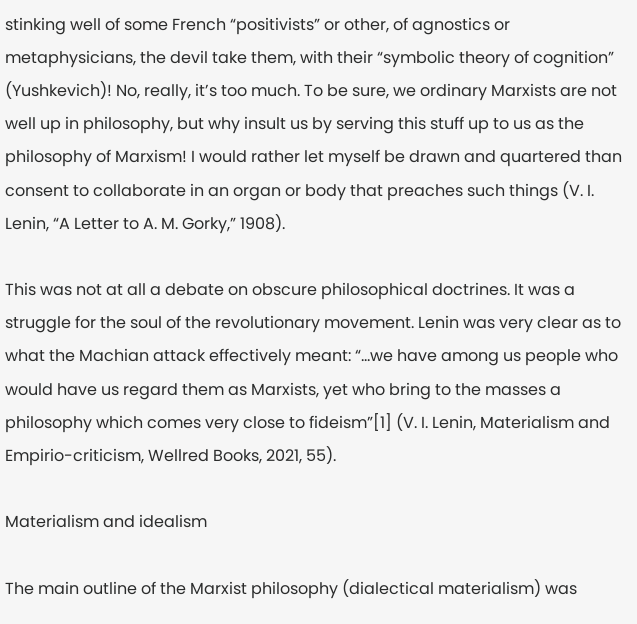stinking well of some French “positivists” or other, of agnostics or metaphysicians, the devil take them, with their “symbolic theory of cognition” (Yushkevich)! No, really, it’s too much. To be sure, we ordinary Marxists are not well up in philosophy, but why insult us by serving this stuff up to us as the philosophy of Marxism! I would rather let myself be drawn and quartered than consent to collaborate in an organ or body that preaches such things (V. I. Lenin, “A Letter to A. M. Gorky,” 1908).

This was not at all a debate on obscure philosophical doctrines. It was a struggle for the soul of the revolutionary movement. Lenin was very clear as to what the Machian attack effectively meant: “…we have among us people who would have us regard them as Marxists, yet who bring to the masses a philosophy which comes very close to fideism”[1] (V. I. Lenin, Materialism and Empirio-criticism, Wellred Books, 2021, 55).

Materialism and idealism

The main outline of the Marxist philosophy (dialectical materialism) was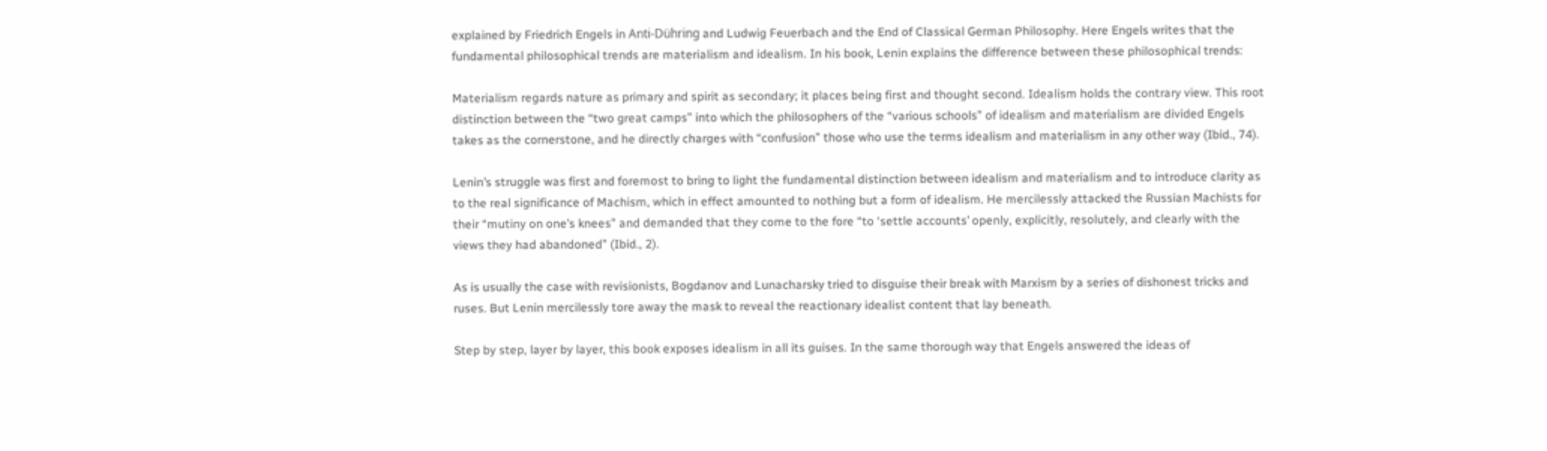explained by Friedrich Engels in Anti-Dühring and Ludwig Feuerbach and the End of Classical German Philosophy. Here Engels writes that the fundamental philosophical trends are materialism and idealism. In his book, Lenin explains the difference between these philosophical trends:

Materialism regards nature as primary and spirit as secondary; it places being first and thought second. Idealism holds the contrary view. This root distinction between the “two great camps” into which the philosophers of the “various schools” of idealism and materialism are divided Engels takes as the cornerstone, and he directly charges with “confusion” those who use the terms idealism and materialism in any other way (Ibid., 74).

Lenin’s struggle was first and foremost to bring to light the fundamental distinction between idealism and materialism and to introduce clarity as to the real significance of Machism, which in effect amounted to nothing but a form of idealism. He mercilessly attacked the Russian Machists for their “mutiny on one’s knees” and demanded that they come to the fore “to ‘settle accounts’ openly, explicitly, resolutely, and clearly with the views they had abandoned” (Ibid., 2).

As is usually the case with revisionists, Bogdanov and Lunacharsky tried to disguise their break with Marxism by a series of dishonest tricks and ruses. But Lenin mercilessly tore away the mask to reveal the reactionary idealist content that lay beneath.

Step by step, layer by layer, this book exposes idealism in all its guises. In the same thorough way that Engels answered the ideas of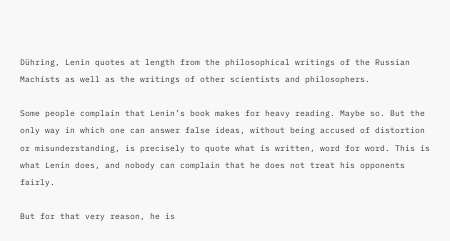Dühring, Lenin quotes at length from the philosophical writings of the Russian Machists as well as the writings of other scientists and philosophers.

Some people complain that Lenin’s book makes for heavy reading. Maybe so. But the only way in which one can answer false ideas, without being accused of distortion or misunderstanding, is precisely to quote what is written, word for word. This is what Lenin does, and nobody can complain that he does not treat his opponents fairly.

But for that very reason, he is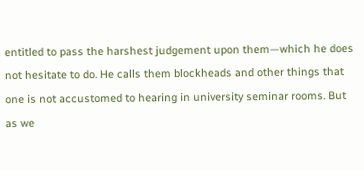entitled to pass the harshest judgement upon them—which he does not hesitate to do. He calls them blockheads and other things that one is not accustomed to hearing in university seminar rooms. But as we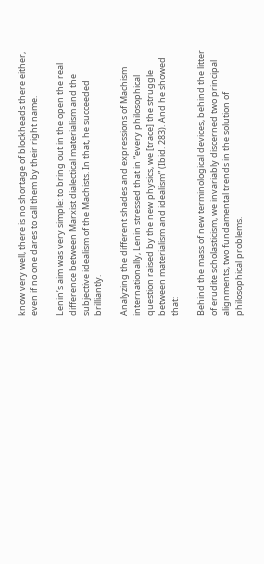know very well, there is no shortage of blockheads there either, even if no one dares to call them by their right name.

Lenin’s aim was very simple: to bring out in the open the real difference between Marxist dialectical materialism and the subjective idealism of the Machists. In that, he succeeded brilliantly.

Analyzing the different shades and expressions of Machism internationally, Lenin stressed that in “every philosophical question raised by the new physics, we [trace] the struggle between materialism and idealism” (Ibid. 283). And he showed that:

Behind the mass of new terminological devices, behind the litter of erudite scholasticism, we invariably discerned two principal alignments, two fundamental trends in the solution of philosophical problems.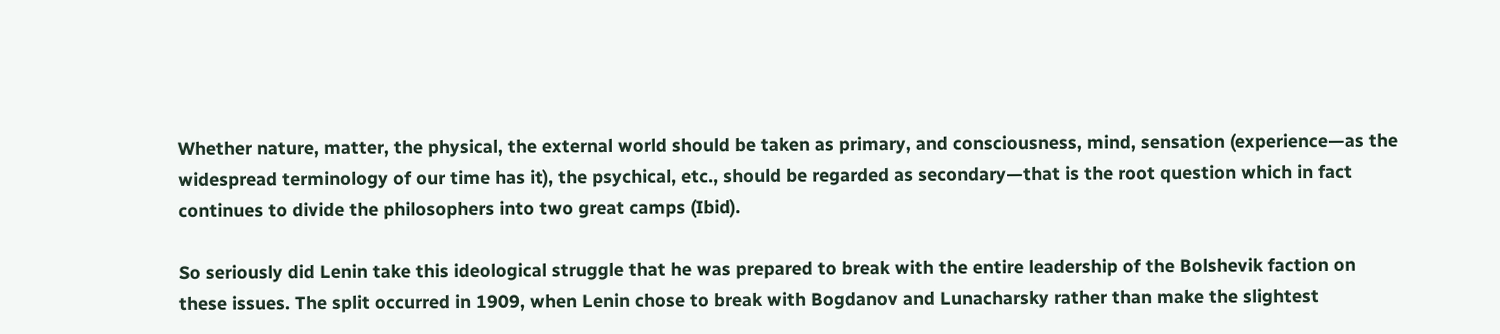Whether nature, matter, the physical, the external world should be taken as primary, and consciousness, mind, sensation (experience—as the widespread terminology of our time has it), the psychical, etc., should be regarded as secondary—that is the root question which in fact continues to divide the philosophers into two great camps (Ibid).

So seriously did Lenin take this ideological struggle that he was prepared to break with the entire leadership of the Bolshevik faction on these issues. The split occurred in 1909, when Lenin chose to break with Bogdanov and Lunacharsky rather than make the slightest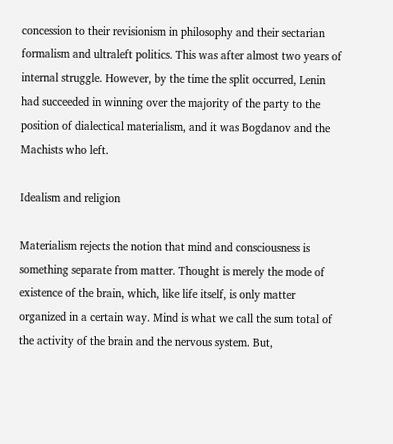concession to their revisionism in philosophy and their sectarian formalism and ultraleft politics. This was after almost two years of internal struggle. However, by the time the split occurred, Lenin had succeeded in winning over the majority of the party to the position of dialectical materialism, and it was Bogdanov and the Machists who left.

Idealism and religion

Materialism rejects the notion that mind and consciousness is something separate from matter. Thought is merely the mode of existence of the brain, which, like life itself, is only matter organized in a certain way. Mind is what we call the sum total of the activity of the brain and the nervous system. But,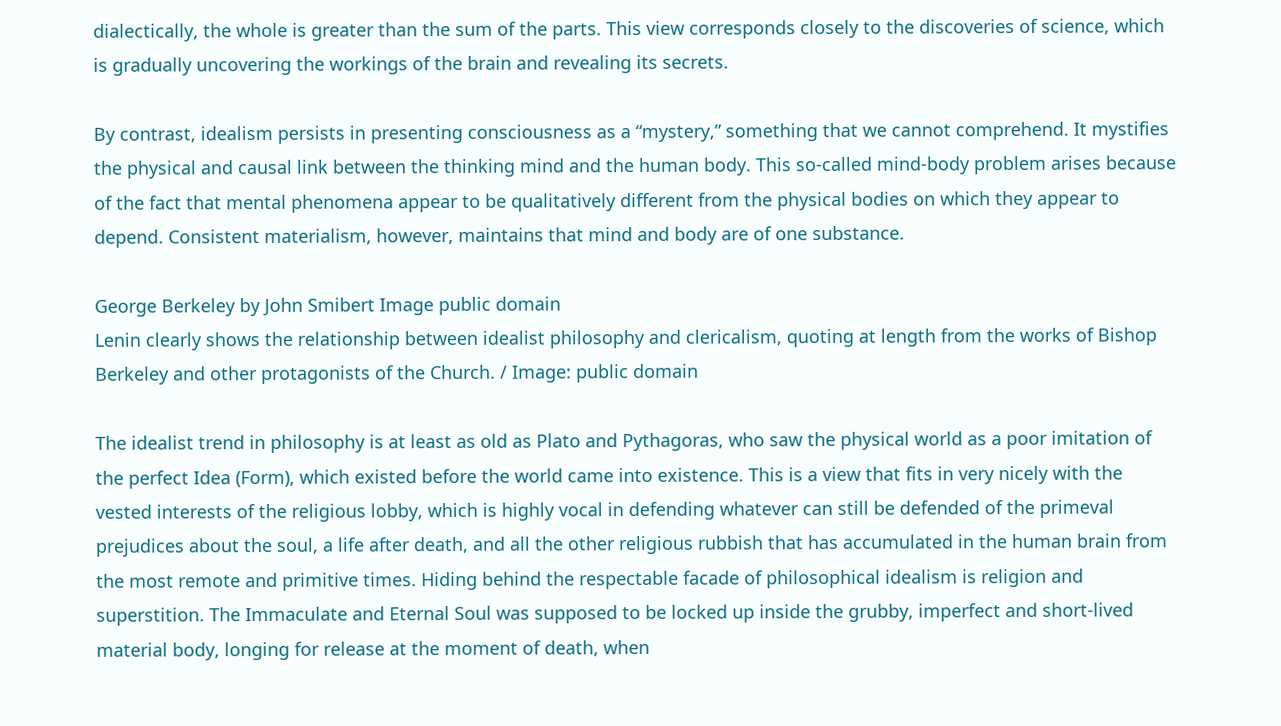dialectically, the whole is greater than the sum of the parts. This view corresponds closely to the discoveries of science, which is gradually uncovering the workings of the brain and revealing its secrets.

By contrast, idealism persists in presenting consciousness as a “mystery,” something that we cannot comprehend. It mystifies the physical and causal link between the thinking mind and the human body. This so-called mind-body problem arises because of the fact that mental phenomena appear to be qualitatively different from the physical bodies on which they appear to depend. Consistent materialism, however, maintains that mind and body are of one substance.

George Berkeley by John Smibert Image public domain
Lenin clearly shows the relationship between idealist philosophy and clericalism, quoting at length from the works of Bishop Berkeley and other protagonists of the Church. / Image: public domain

The idealist trend in philosophy is at least as old as Plato and Pythagoras, who saw the physical world as a poor imitation of the perfect Idea (Form), which existed before the world came into existence. This is a view that fits in very nicely with the vested interests of the religious lobby, which is highly vocal in defending whatever can still be defended of the primeval prejudices about the soul, a life after death, and all the other religious rubbish that has accumulated in the human brain from the most remote and primitive times. Hiding behind the respectable facade of philosophical idealism is religion and superstition. The Immaculate and Eternal Soul was supposed to be locked up inside the grubby, imperfect and short-lived material body, longing for release at the moment of death, when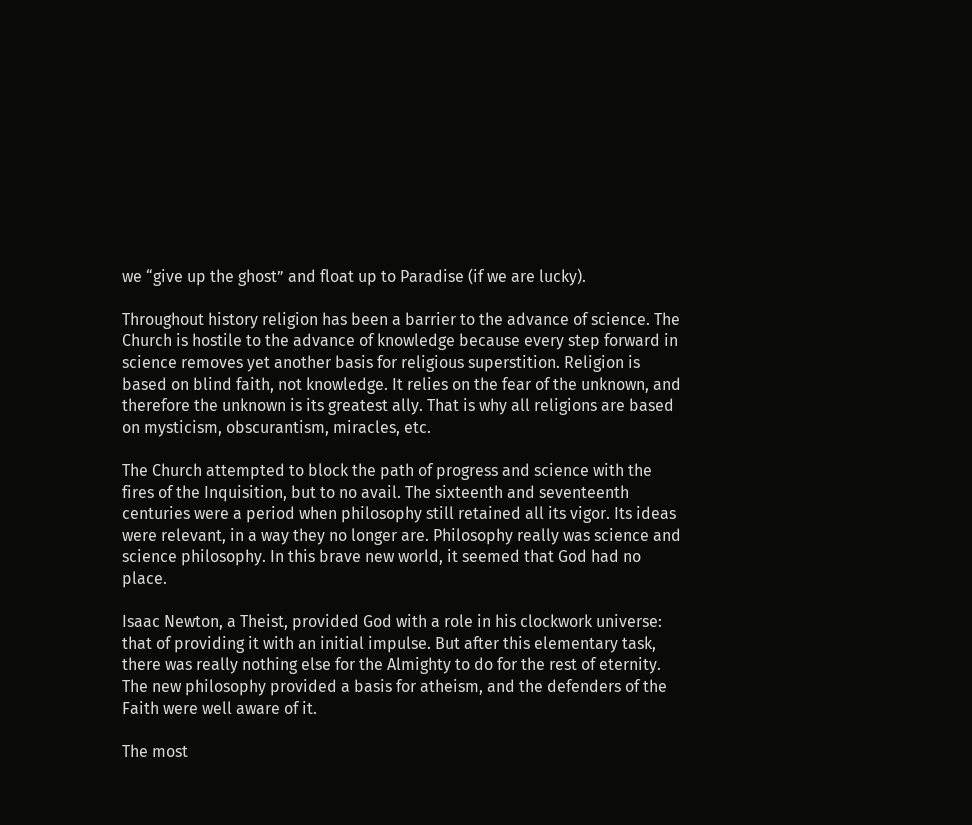we “give up the ghost” and float up to Paradise (if we are lucky).

Throughout history religion has been a barrier to the advance of science. The Church is hostile to the advance of knowledge because every step forward in science removes yet another basis for religious superstition. Religion is based on blind faith, not knowledge. It relies on the fear of the unknown, and therefore the unknown is its greatest ally. That is why all religions are based on mysticism, obscurantism, miracles, etc.

The Church attempted to block the path of progress and science with the fires of the Inquisition, but to no avail. The sixteenth and seventeenth centuries were a period when philosophy still retained all its vigor. Its ideas were relevant, in a way they no longer are. Philosophy really was science and science philosophy. In this brave new world, it seemed that God had no place.

Isaac Newton, a Theist, provided God with a role in his clockwork universe: that of providing it with an initial impulse. But after this elementary task, there was really nothing else for the Almighty to do for the rest of eternity. The new philosophy provided a basis for atheism, and the defenders of the Faith were well aware of it.

The most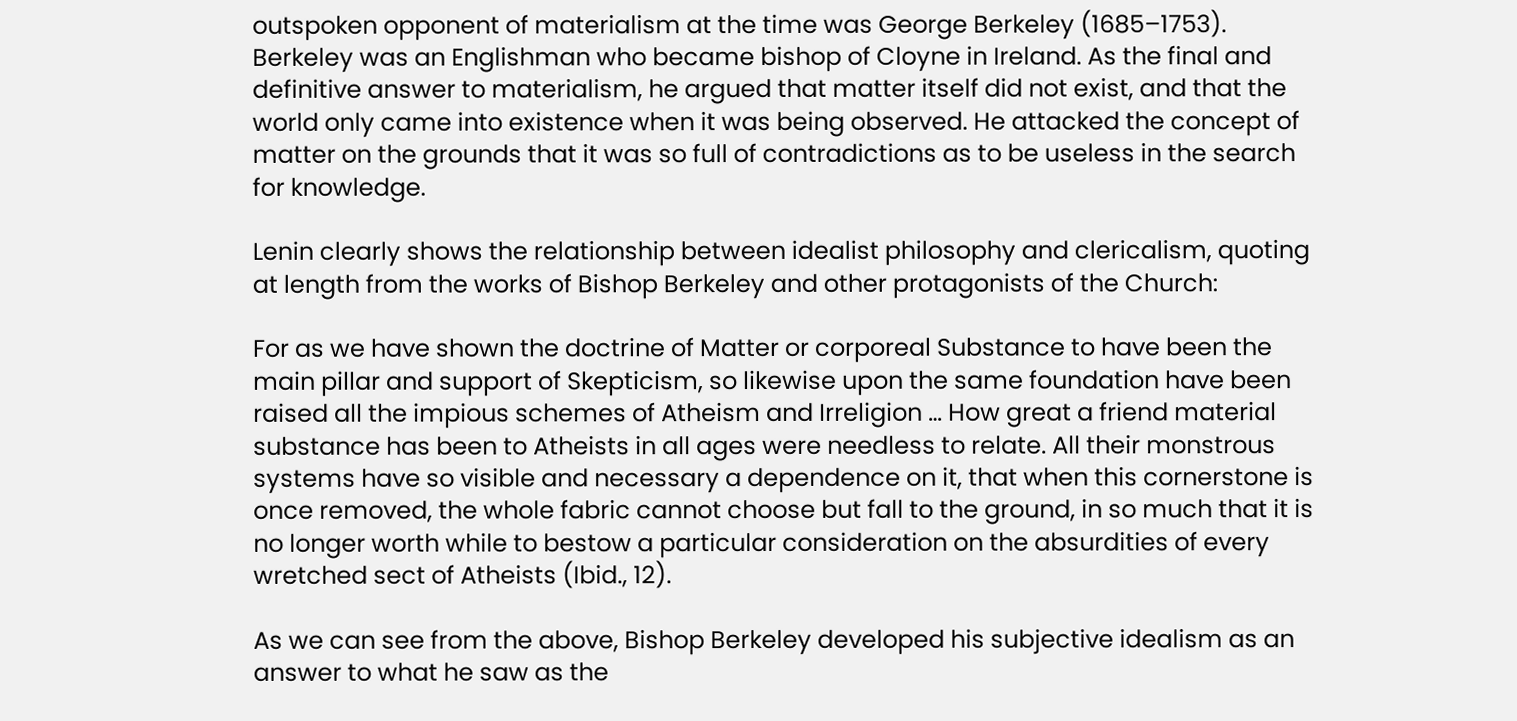outspoken opponent of materialism at the time was George Berkeley (1685–1753). Berkeley was an Englishman who became bishop of Cloyne in Ireland. As the final and definitive answer to materialism, he argued that matter itself did not exist, and that the world only came into existence when it was being observed. He attacked the concept of matter on the grounds that it was so full of contradictions as to be useless in the search for knowledge.

Lenin clearly shows the relationship between idealist philosophy and clericalism, quoting at length from the works of Bishop Berkeley and other protagonists of the Church:

For as we have shown the doctrine of Matter or corporeal Substance to have been the main pillar and support of Skepticism, so likewise upon the same foundation have been raised all the impious schemes of Atheism and Irreligion … How great a friend material substance has been to Atheists in all ages were needless to relate. All their monstrous systems have so visible and necessary a dependence on it, that when this cornerstone is once removed, the whole fabric cannot choose but fall to the ground, in so much that it is no longer worth while to bestow a particular consideration on the absurdities of every wretched sect of Atheists (Ibid., 12).

As we can see from the above, Bishop Berkeley developed his subjective idealism as an answer to what he saw as the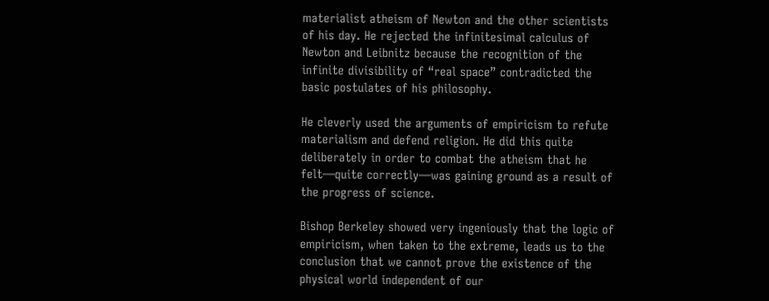materialist atheism of Newton and the other scientists of his day. He rejected the infinitesimal calculus of Newton and Leibnitz because the recognition of the infinite divisibility of “real space” contradicted the basic postulates of his philosophy.

He cleverly used the arguments of empiricism to refute materialism and defend religion. He did this quite deliberately in order to combat the atheism that he felt—quite correctly—was gaining ground as a result of the progress of science.

Bishop Berkeley showed very ingeniously that the logic of empiricism, when taken to the extreme, leads us to the conclusion that we cannot prove the existence of the physical world independent of our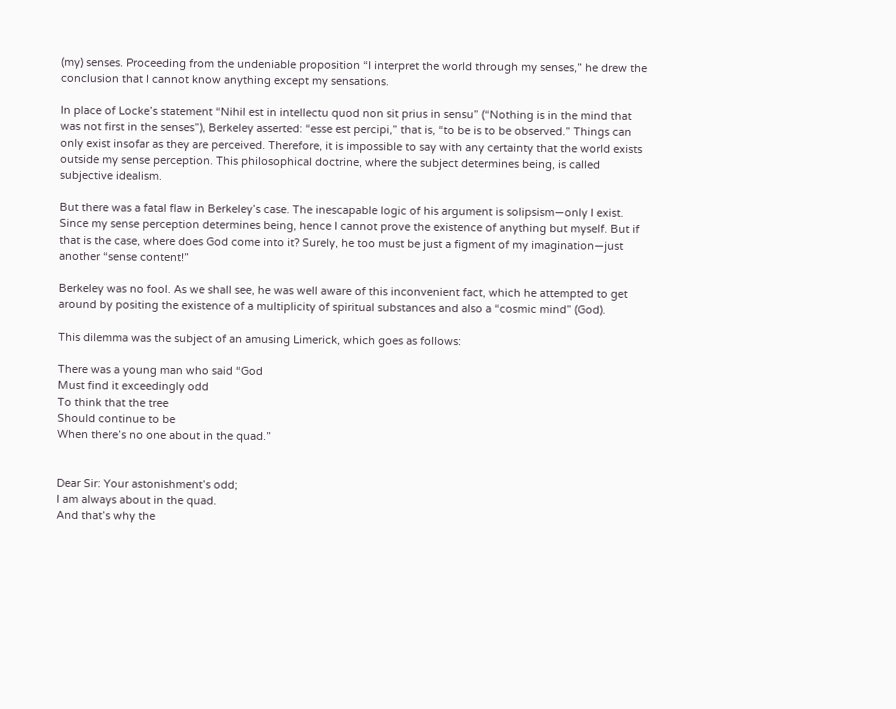(my) senses. Proceeding from the undeniable proposition “I interpret the world through my senses,” he drew the conclusion that I cannot know anything except my sensations.

In place of Locke’s statement “Nihil est in intellectu quod non sit prius in sensu” (“Nothing is in the mind that was not first in the senses”), Berkeley asserted: “esse est percipi,” that is, “to be is to be observed.” Things can only exist insofar as they are perceived. Therefore, it is impossible to say with any certainty that the world exists outside my sense perception. This philosophical doctrine, where the subject determines being, is called subjective idealism.

But there was a fatal flaw in Berkeley’s case. The inescapable logic of his argument is solipsism—only I exist. Since my sense perception determines being, hence I cannot prove the existence of anything but myself. But if that is the case, where does God come into it? Surely, he too must be just a figment of my imagination—just another “sense content!”

Berkeley was no fool. As we shall see, he was well aware of this inconvenient fact, which he attempted to get around by positing the existence of a multiplicity of spiritual substances and also a “cosmic mind” (God).

This dilemma was the subject of an amusing Limerick, which goes as follows:

There was a young man who said “God
Must find it exceedingly odd
To think that the tree
Should continue to be
When there’s no one about in the quad.”


Dear Sir: Your astonishment’s odd;
I am always about in the quad.
And that’s why the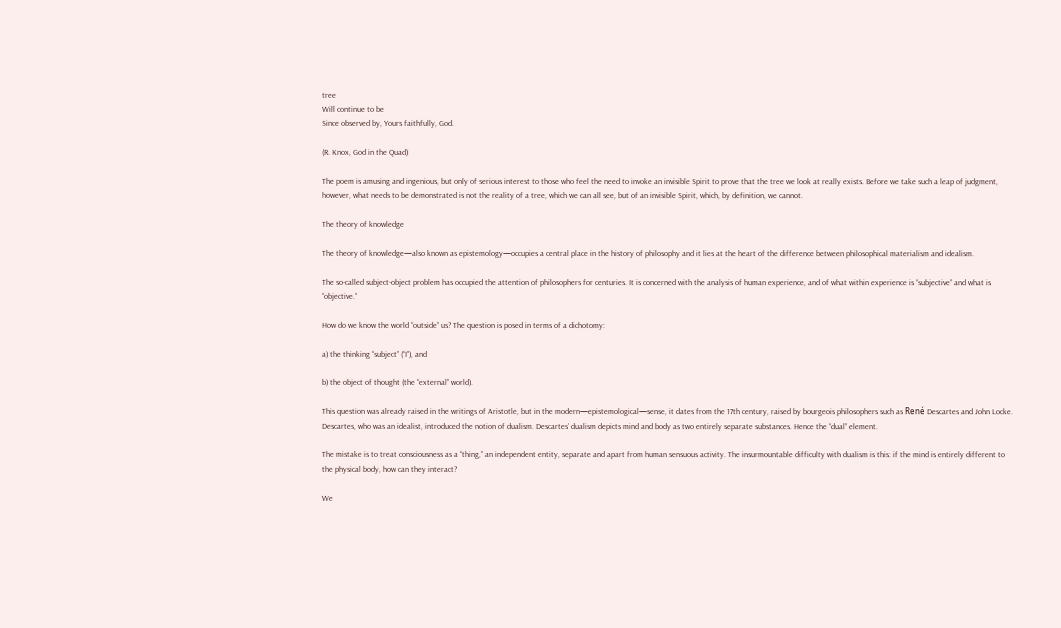tree
Will continue to be
Since observed by, Yours faithfully, God.

(R. Knox, God in the Quad)

The poem is amusing and ingenious, but only of serious interest to those who feel the need to invoke an invisible Spirit to prove that the tree we look at really exists. Before we take such a leap of judgment, however, what needs to be demonstrated is not the reality of a tree, which we can all see, but of an invisible Spirit, which, by definition, we cannot.

The theory of knowledge

The theory of knowledge—also known as epistemology—occupies a central place in the history of philosophy and it lies at the heart of the difference between philosophical materialism and idealism.

The so-called subject-object problem has occupied the attention of philosophers for centuries. It is concerned with the analysis of human experience, and of what within experience is “subjective” and what is “objective.”

How do we know the world “outside” us? The question is posed in terms of a dichotomy:

a) the thinking “subject” (“I”), and

b) the object of thought (the “external” world).

This question was already raised in the writings of Aristotle, but in the modern—epistemological—sense, it dates from the 17th century, raised by bourgeois philosophers such as René Descartes and John Locke. Descartes, who was an idealist, introduced the notion of dualism. Descartes’ dualism depicts mind and body as two entirely separate substances. Hence the “dual” element.

The mistake is to treat consciousness as a “thing,” an independent entity, separate and apart from human sensuous activity. The insurmountable difficulty with dualism is this: if the mind is entirely different to the physical body, how can they interact?

We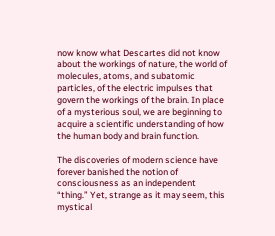now know what Descartes did not know about the workings of nature, the world of molecules, atoms, and subatomic particles, of the electric impulses that govern the workings of the brain. In place of a mysterious soul, we are beginning to acquire a scientific understanding of how the human body and brain function.

The discoveries of modern science have forever banished the notion of consciousness as an independent “thing.” Yet, strange as it may seem, this mystical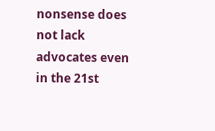nonsense does not lack advocates even in the 21st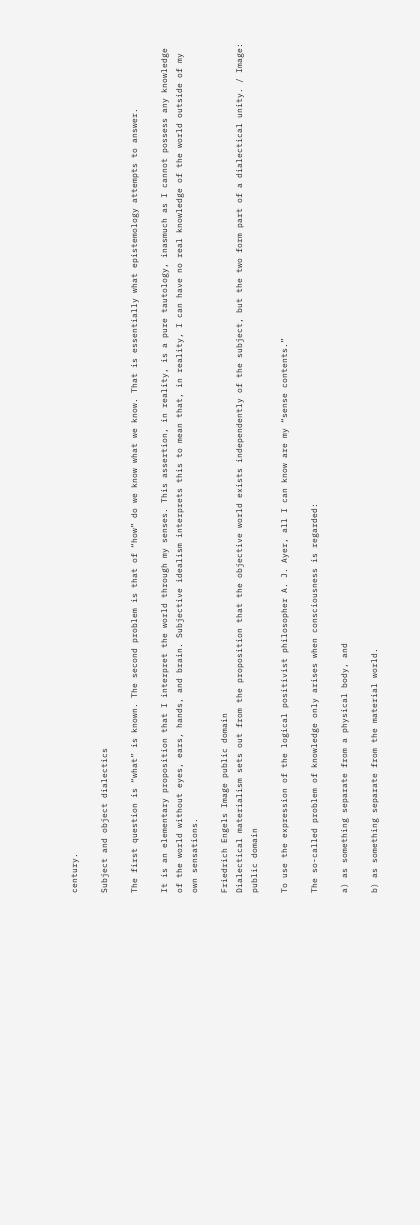century.

Subject and object dialectics

The first question is “what” is known. The second problem is that of “how” do we know what we know. That is essentially what epistemology attempts to answer.

It is an elementary proposition that I interpret the world through my senses. This assertion, in reality, is a pure tautology, inasmuch as I cannot possess any knowledge of the world without eyes, ears, hands, and brain. Subjective idealism interprets this to mean that, in reality, I can have no real knowledge of the world outside of my own sensations.

Friedrich Engels Image public domain
Dialectical materialism sets out from the proposition that the objective world exists independently of the subject, but the two form part of a dialectical unity. / Image: public domain

To use the expression of the logical positivist philosopher A. J. Ayer, all I can know are my “sense contents.”

The so-called problem of knowledge only arises when consciousness is regarded:

a) as something separate from a physical body, and

b) as something separate from the material world.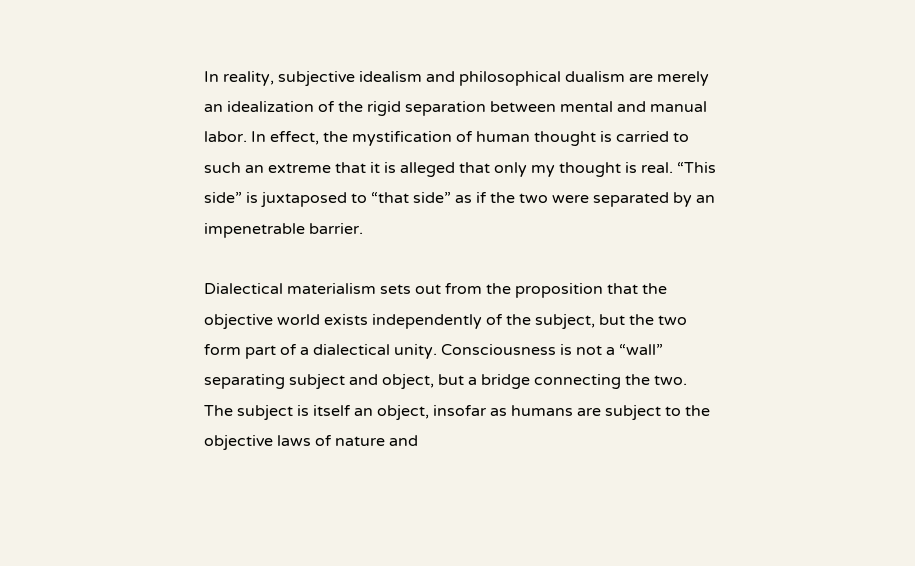In reality, subjective idealism and philosophical dualism are merely an idealization of the rigid separation between mental and manual labor. In effect, the mystification of human thought is carried to such an extreme that it is alleged that only my thought is real. “This side” is juxtaposed to “that side” as if the two were separated by an impenetrable barrier.

Dialectical materialism sets out from the proposition that the objective world exists independently of the subject, but the two form part of a dialectical unity. Consciousness is not a “wall” separating subject and object, but a bridge connecting the two. The subject is itself an object, insofar as humans are subject to the objective laws of nature and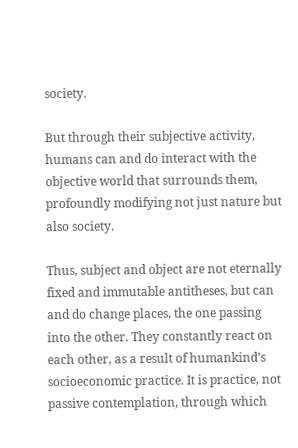society.

But through their subjective activity, humans can and do interact with the objective world that surrounds them, profoundly modifying not just nature but also society.

Thus, subject and object are not eternally fixed and immutable antitheses, but can and do change places, the one passing into the other. They constantly react on each other, as a result of humankind’s socioeconomic practice. It is practice, not passive contemplation, through which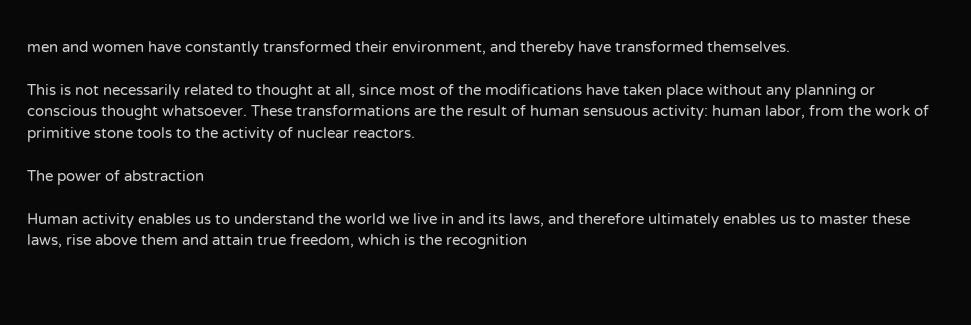men and women have constantly transformed their environment, and thereby have transformed themselves.

This is not necessarily related to thought at all, since most of the modifications have taken place without any planning or conscious thought whatsoever. These transformations are the result of human sensuous activity: human labor, from the work of primitive stone tools to the activity of nuclear reactors.

The power of abstraction

Human activity enables us to understand the world we live in and its laws, and therefore ultimately enables us to master these laws, rise above them and attain true freedom, which is the recognition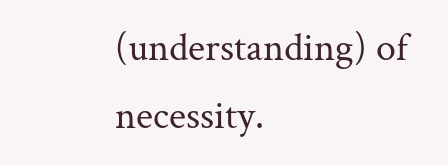(understanding) of necessity.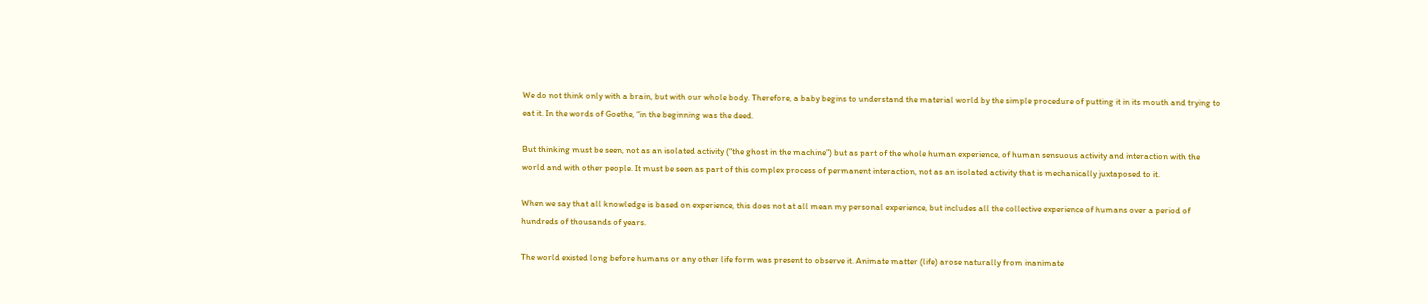We do not think only with a brain, but with our whole body. Therefore, a baby begins to understand the material world by the simple procedure of putting it in its mouth and trying to eat it. In the words of Goethe, “in the beginning was the deed.

But thinking must be seen, not as an isolated activity (“the ghost in the machine”) but as part of the whole human experience, of human sensuous activity and interaction with the world and with other people. It must be seen as part of this complex process of permanent interaction, not as an isolated activity that is mechanically juxtaposed to it.

When we say that all knowledge is based on experience, this does not at all mean my personal experience, but includes all the collective experience of humans over a period of hundreds of thousands of years.

The world existed long before humans or any other life form was present to observe it. Animate matter (life) arose naturally from inanimate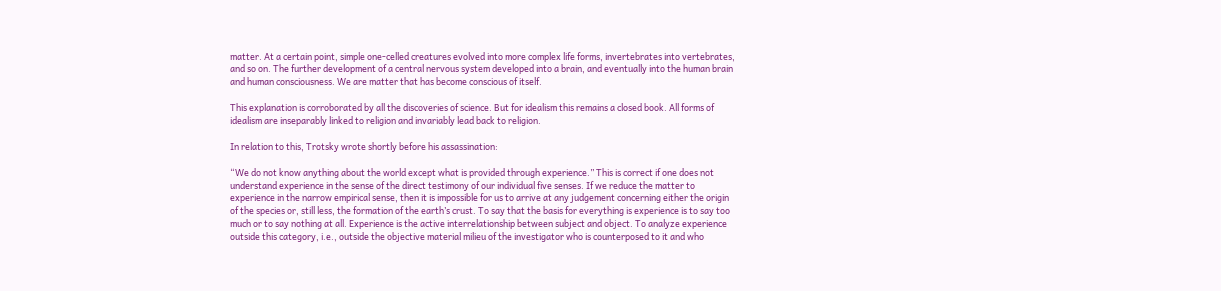matter. At a certain point, simple one-celled creatures evolved into more complex life forms, invertebrates into vertebrates, and so on. The further development of a central nervous system developed into a brain, and eventually into the human brain and human consciousness. We are matter that has become conscious of itself.

This explanation is corroborated by all the discoveries of science. But for idealism this remains a closed book. All forms of idealism are inseparably linked to religion and invariably lead back to religion.

In relation to this, Trotsky wrote shortly before his assassination:

“We do not know anything about the world except what is provided through experience.” This is correct if one does not understand experience in the sense of the direct testimony of our individual five senses. If we reduce the matter to experience in the narrow empirical sense, then it is impossible for us to arrive at any judgement concerning either the origin of the species or, still less, the formation of the earth’s crust. To say that the basis for everything is experience is to say too much or to say nothing at all. Experience is the active interrelationship between subject and object. To analyze experience outside this category, i.e., outside the objective material milieu of the investigator who is counterposed to it and who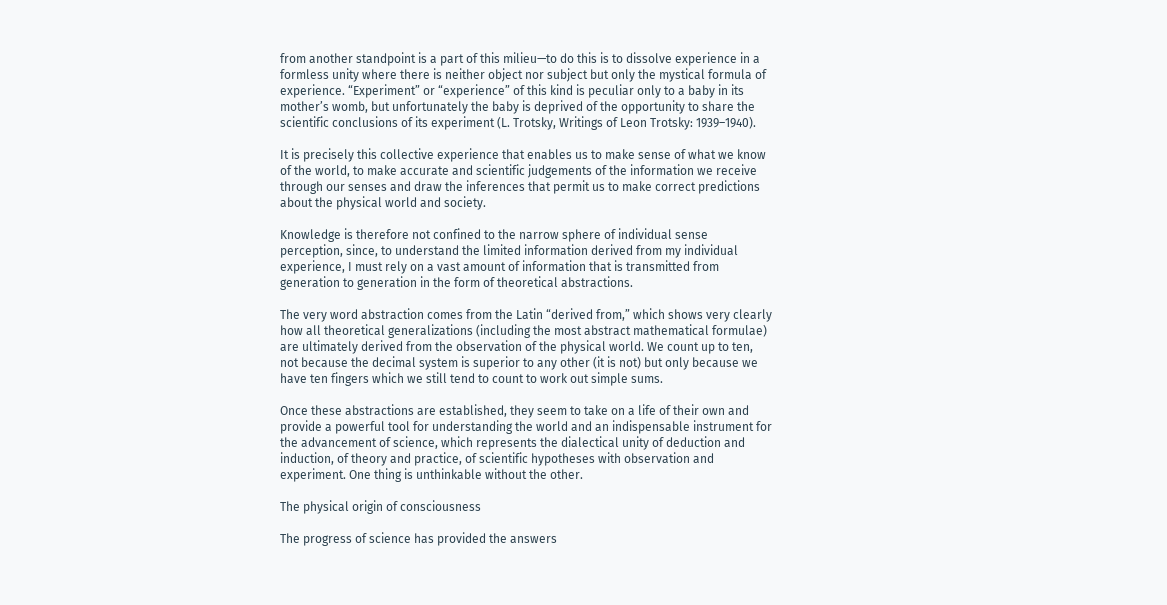from another standpoint is a part of this milieu—to do this is to dissolve experience in a formless unity where there is neither object nor subject but only the mystical formula of experience. “Experiment” or “experience” of this kind is peculiar only to a baby in its mother’s womb, but unfortunately the baby is deprived of the opportunity to share the scientific conclusions of its experiment (L. Trotsky, Writings of Leon Trotsky: 1939–1940).

It is precisely this collective experience that enables us to make sense of what we know of the world, to make accurate and scientific judgements of the information we receive through our senses and draw the inferences that permit us to make correct predictions about the physical world and society.

Knowledge is therefore not confined to the narrow sphere of individual sense perception, since, to understand the limited information derived from my individual experience, I must rely on a vast amount of information that is transmitted from generation to generation in the form of theoretical abstractions.

The very word abstraction comes from the Latin “derived from,” which shows very clearly how all theoretical generalizations (including the most abstract mathematical formulae) are ultimately derived from the observation of the physical world. We count up to ten, not because the decimal system is superior to any other (it is not) but only because we have ten fingers which we still tend to count to work out simple sums.

Once these abstractions are established, they seem to take on a life of their own and provide a powerful tool for understanding the world and an indispensable instrument for the advancement of science, which represents the dialectical unity of deduction and induction, of theory and practice, of scientific hypotheses with observation and experiment. One thing is unthinkable without the other.

The physical origin of consciousness

The progress of science has provided the answers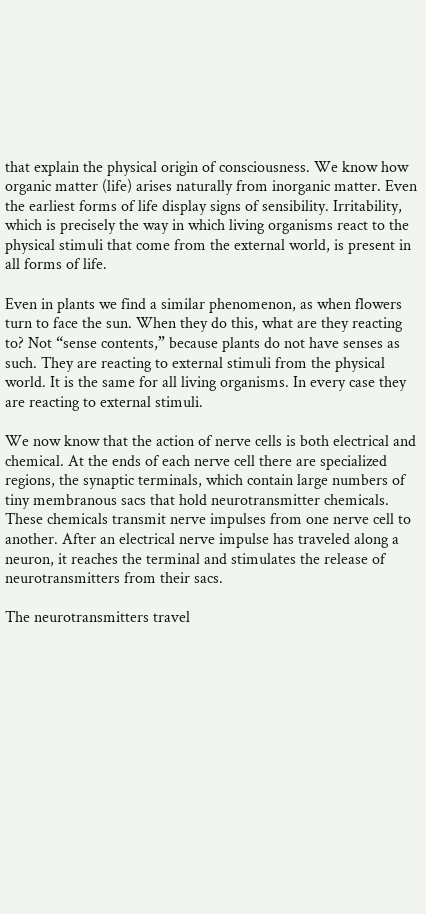that explain the physical origin of consciousness. We know how organic matter (life) arises naturally from inorganic matter. Even the earliest forms of life display signs of sensibility. Irritability, which is precisely the way in which living organisms react to the physical stimuli that come from the external world, is present in all forms of life.

Even in plants we find a similar phenomenon, as when flowers turn to face the sun. When they do this, what are they reacting to? Not “sense contents,” because plants do not have senses as such. They are reacting to external stimuli from the physical world. It is the same for all living organisms. In every case they are reacting to external stimuli.

We now know that the action of nerve cells is both electrical and chemical. At the ends of each nerve cell there are specialized regions, the synaptic terminals, which contain large numbers of tiny membranous sacs that hold neurotransmitter chemicals. These chemicals transmit nerve impulses from one nerve cell to another. After an electrical nerve impulse has traveled along a neuron, it reaches the terminal and stimulates the release of neurotransmitters from their sacs.

The neurotransmitters travel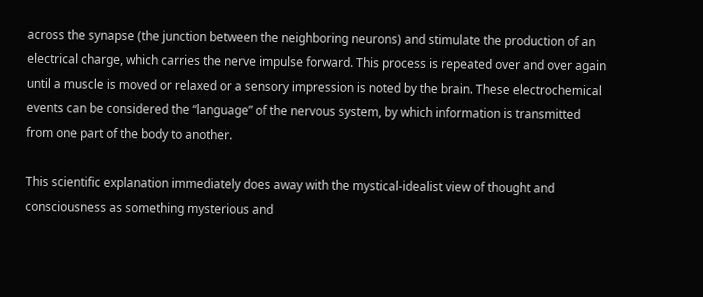across the synapse (the junction between the neighboring neurons) and stimulate the production of an electrical charge, which carries the nerve impulse forward. This process is repeated over and over again until a muscle is moved or relaxed or a sensory impression is noted by the brain. These electrochemical events can be considered the “language” of the nervous system, by which information is transmitted from one part of the body to another.

This scientific explanation immediately does away with the mystical-idealist view of thought and consciousness as something mysterious and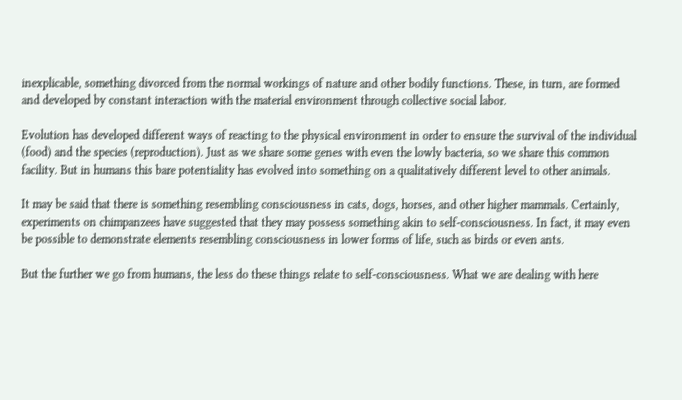inexplicable, something divorced from the normal workings of nature and other bodily functions. These, in turn, are formed and developed by constant interaction with the material environment through collective social labor.

Evolution has developed different ways of reacting to the physical environment in order to ensure the survival of the individual (food) and the species (reproduction). Just as we share some genes with even the lowly bacteria, so we share this common facility. But in humans this bare potentiality has evolved into something on a qualitatively different level to other animals.

It may be said that there is something resembling consciousness in cats, dogs, horses, and other higher mammals. Certainly, experiments on chimpanzees have suggested that they may possess something akin to self-consciousness. In fact, it may even be possible to demonstrate elements resembling consciousness in lower forms of life, such as birds or even ants.

But the further we go from humans, the less do these things relate to self-consciousness. What we are dealing with here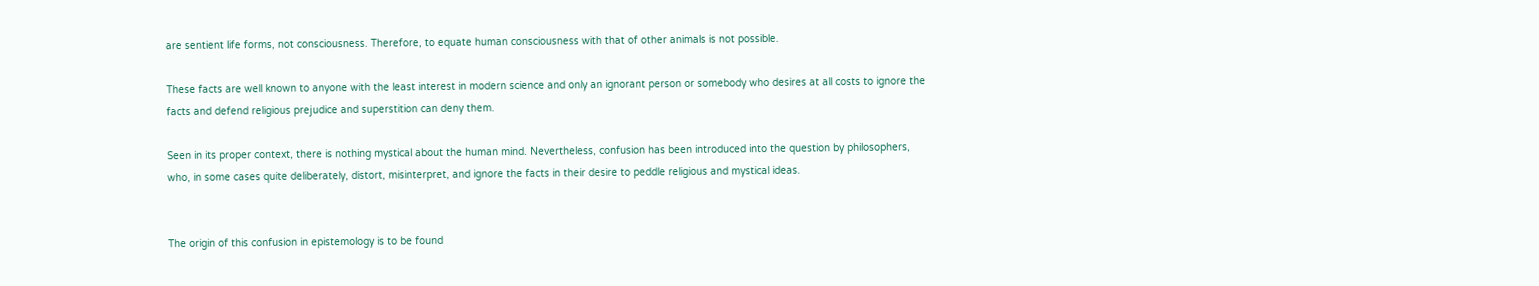are sentient life forms, not consciousness. Therefore, to equate human consciousness with that of other animals is not possible.

These facts are well known to anyone with the least interest in modern science and only an ignorant person or somebody who desires at all costs to ignore the facts and defend religious prejudice and superstition can deny them.

Seen in its proper context, there is nothing mystical about the human mind. Nevertheless, confusion has been introduced into the question by philosophers, who, in some cases quite deliberately, distort, misinterpret, and ignore the facts in their desire to peddle religious and mystical ideas.


The origin of this confusion in epistemology is to be found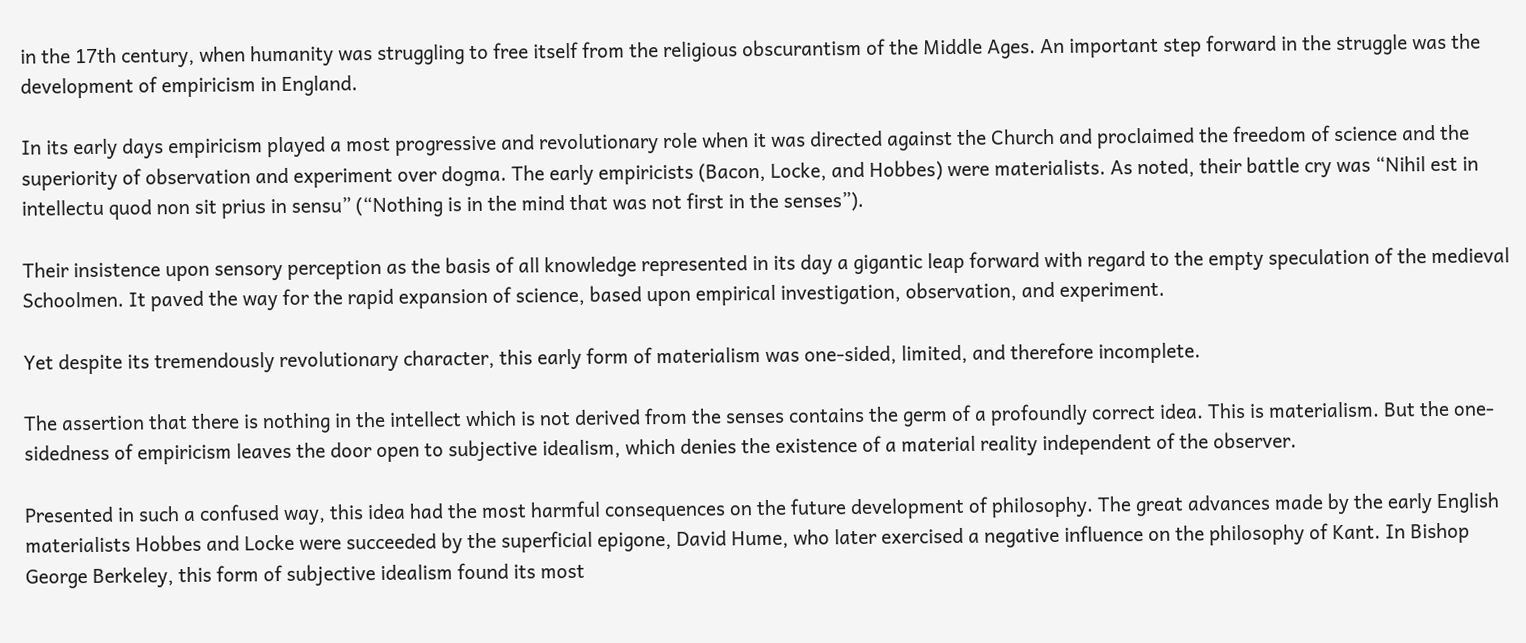in the 17th century, when humanity was struggling to free itself from the religious obscurantism of the Middle Ages. An important step forward in the struggle was the development of empiricism in England.

In its early days empiricism played a most progressive and revolutionary role when it was directed against the Church and proclaimed the freedom of science and the superiority of observation and experiment over dogma. The early empiricists (Bacon, Locke, and Hobbes) were materialists. As noted, their battle cry was “Nihil est in intellectu quod non sit prius in sensu” (“Nothing is in the mind that was not first in the senses”).

Their insistence upon sensory perception as the basis of all knowledge represented in its day a gigantic leap forward with regard to the empty speculation of the medieval Schoolmen. It paved the way for the rapid expansion of science, based upon empirical investigation, observation, and experiment.

Yet despite its tremendously revolutionary character, this early form of materialism was one-sided, limited, and therefore incomplete.

The assertion that there is nothing in the intellect which is not derived from the senses contains the germ of a profoundly correct idea. This is materialism. But the one-sidedness of empiricism leaves the door open to subjective idealism, which denies the existence of a material reality independent of the observer.

Presented in such a confused way, this idea had the most harmful consequences on the future development of philosophy. The great advances made by the early English materialists Hobbes and Locke were succeeded by the superficial epigone, David Hume, who later exercised a negative influence on the philosophy of Kant. In Bishop George Berkeley, this form of subjective idealism found its most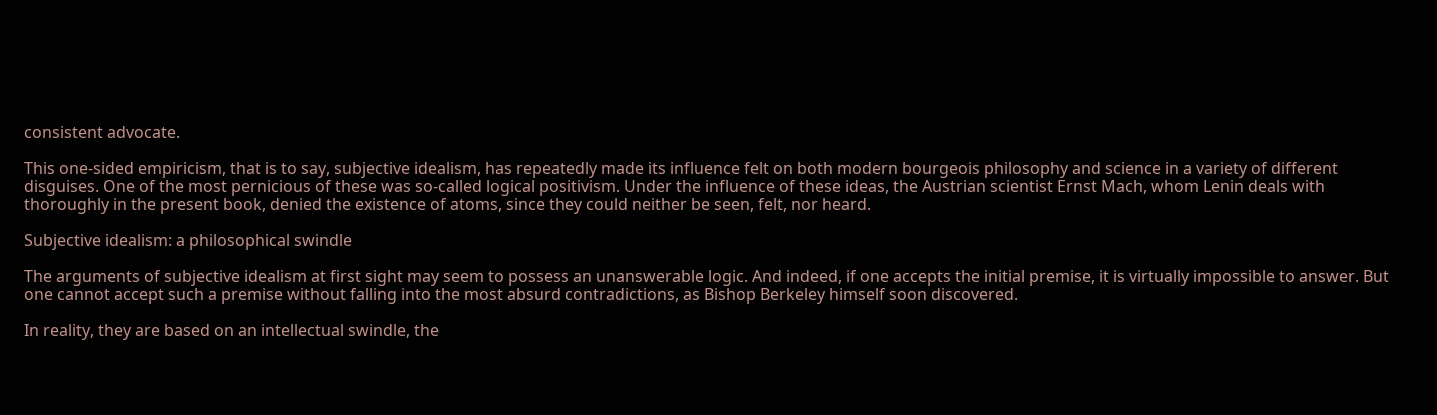consistent advocate.

This one-sided empiricism, that is to say, subjective idealism, has repeatedly made its influence felt on both modern bourgeois philosophy and science in a variety of different disguises. One of the most pernicious of these was so-called logical positivism. Under the influence of these ideas, the Austrian scientist Ernst Mach, whom Lenin deals with thoroughly in the present book, denied the existence of atoms, since they could neither be seen, felt, nor heard.

Subjective idealism: a philosophical swindle

The arguments of subjective idealism at first sight may seem to possess an unanswerable logic. And indeed, if one accepts the initial premise, it is virtually impossible to answer. But one cannot accept such a premise without falling into the most absurd contradictions, as Bishop Berkeley himself soon discovered.

In reality, they are based on an intellectual swindle, the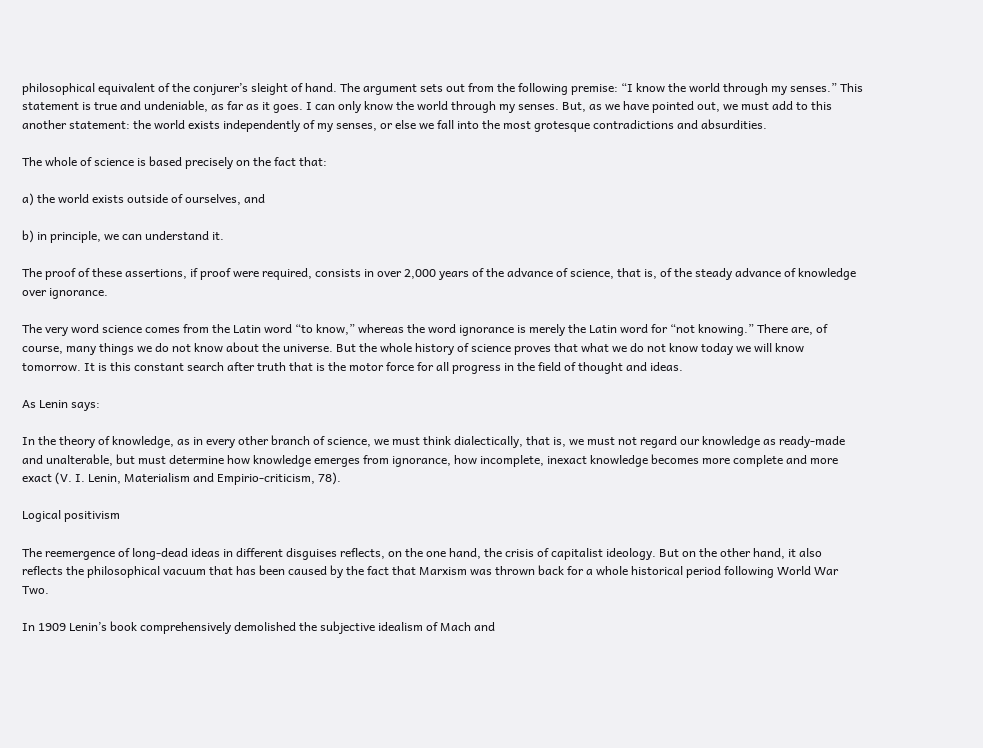philosophical equivalent of the conjurer’s sleight of hand. The argument sets out from the following premise: “I know the world through my senses.” This statement is true and undeniable, as far as it goes. I can only know the world through my senses. But, as we have pointed out, we must add to this another statement: the world exists independently of my senses, or else we fall into the most grotesque contradictions and absurdities.

The whole of science is based precisely on the fact that:

a) the world exists outside of ourselves, and

b) in principle, we can understand it.

The proof of these assertions, if proof were required, consists in over 2,000 years of the advance of science, that is, of the steady advance of knowledge over ignorance.

The very word science comes from the Latin word “to know,” whereas the word ignorance is merely the Latin word for “not knowing.” There are, of course, many things we do not know about the universe. But the whole history of science proves that what we do not know today we will know tomorrow. It is this constant search after truth that is the motor force for all progress in the field of thought and ideas.

As Lenin says:

In the theory of knowledge, as in every other branch of science, we must think dialectically, that is, we must not regard our knowledge as ready-made and unalterable, but must determine how knowledge emerges from ignorance, how incomplete, inexact knowledge becomes more complete and more exact (V. I. Lenin, Materialism and Empirio-criticism, 78).

Logical positivism

The reemergence of long-dead ideas in different disguises reflects, on the one hand, the crisis of capitalist ideology. But on the other hand, it also reflects the philosophical vacuum that has been caused by the fact that Marxism was thrown back for a whole historical period following World War Two.

In 1909 Lenin’s book comprehensively demolished the subjective idealism of Mach and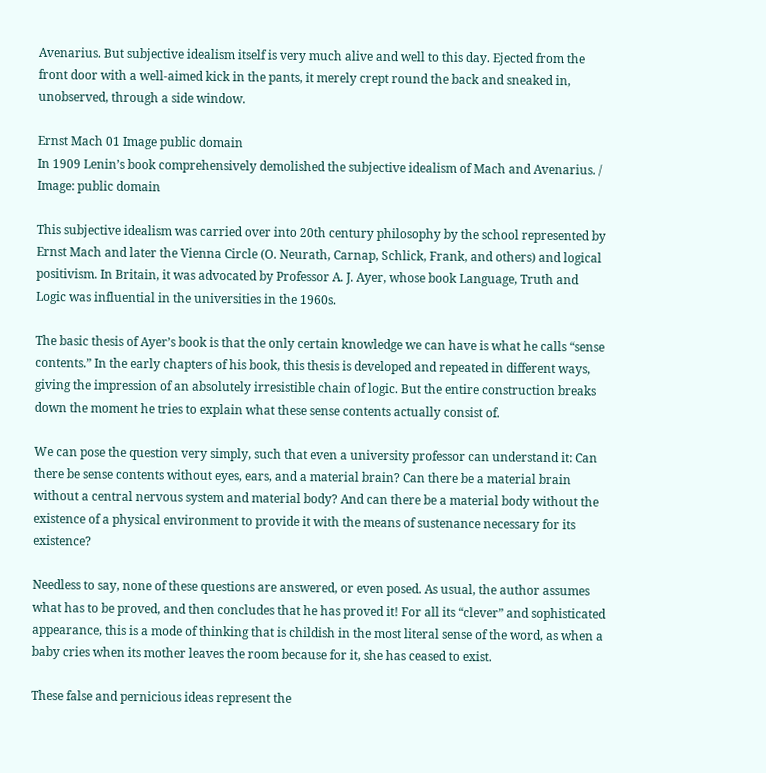Avenarius. But subjective idealism itself is very much alive and well to this day. Ejected from the front door with a well-aimed kick in the pants, it merely crept round the back and sneaked in, unobserved, through a side window.

Ernst Mach 01 Image public domain
In 1909 Lenin’s book comprehensively demolished the subjective idealism of Mach and Avenarius. / Image: public domain

This subjective idealism was carried over into 20th century philosophy by the school represented by Ernst Mach and later the Vienna Circle (O. Neurath, Carnap, Schlick, Frank, and others) and logical positivism. In Britain, it was advocated by Professor A. J. Ayer, whose book Language, Truth and Logic was influential in the universities in the 1960s.

The basic thesis of Ayer’s book is that the only certain knowledge we can have is what he calls “sense contents.” In the early chapters of his book, this thesis is developed and repeated in different ways, giving the impression of an absolutely irresistible chain of logic. But the entire construction breaks down the moment he tries to explain what these sense contents actually consist of.

We can pose the question very simply, such that even a university professor can understand it: Can there be sense contents without eyes, ears, and a material brain? Can there be a material brain without a central nervous system and material body? And can there be a material body without the existence of a physical environment to provide it with the means of sustenance necessary for its existence?

Needless to say, none of these questions are answered, or even posed. As usual, the author assumes what has to be proved, and then concludes that he has proved it! For all its “clever” and sophisticated appearance, this is a mode of thinking that is childish in the most literal sense of the word, as when a baby cries when its mother leaves the room because for it, she has ceased to exist.

These false and pernicious ideas represent the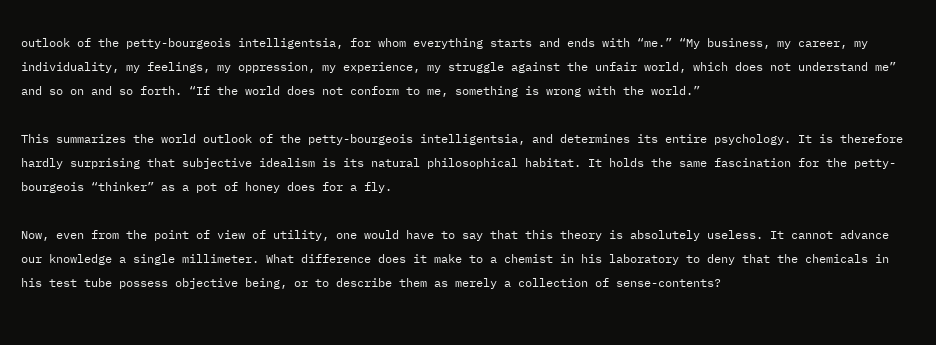outlook of the petty-bourgeois intelligentsia, for whom everything starts and ends with “me.” “My business, my career, my individuality, my feelings, my oppression, my experience, my struggle against the unfair world, which does not understand me” and so on and so forth. “If the world does not conform to me, something is wrong with the world.”

This summarizes the world outlook of the petty-bourgeois intelligentsia, and determines its entire psychology. It is therefore hardly surprising that subjective idealism is its natural philosophical habitat. It holds the same fascination for the petty-bourgeois “thinker” as a pot of honey does for a fly.

Now, even from the point of view of utility, one would have to say that this theory is absolutely useless. It cannot advance our knowledge a single millimeter. What difference does it make to a chemist in his laboratory to deny that the chemicals in his test tube possess objective being, or to describe them as merely a collection of sense-contents?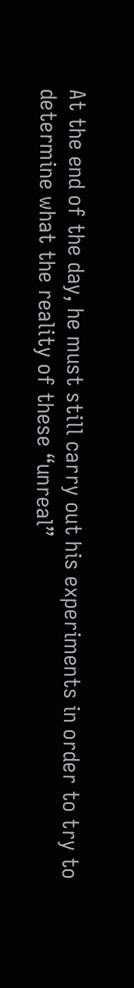At the end of the day, he must still carry out his experiments in order to try to determine what the reality of these “unreal”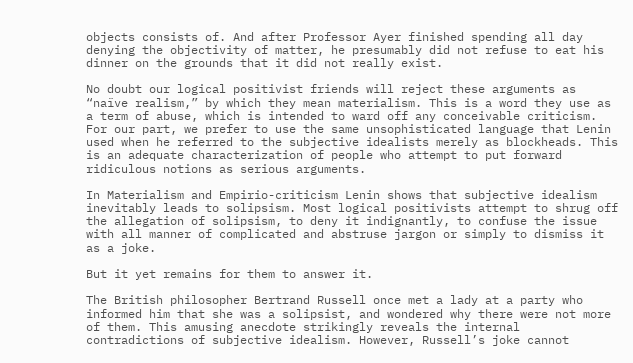objects consists of. And after Professor Ayer finished spending all day denying the objectivity of matter, he presumably did not refuse to eat his dinner on the grounds that it did not really exist.

No doubt our logical positivist friends will reject these arguments as “naïve realism,” by which they mean materialism. This is a word they use as a term of abuse, which is intended to ward off any conceivable criticism. For our part, we prefer to use the same unsophisticated language that Lenin used when he referred to the subjective idealists merely as blockheads. This is an adequate characterization of people who attempt to put forward ridiculous notions as serious arguments.

In Materialism and Empirio-criticism Lenin shows that subjective idealism inevitably leads to solipsism. Most logical positivists attempt to shrug off the allegation of solipsism, to deny it indignantly, to confuse the issue with all manner of complicated and abstruse jargon or simply to dismiss it as a joke.

But it yet remains for them to answer it.

The British philosopher Bertrand Russell once met a lady at a party who informed him that she was a solipsist, and wondered why there were not more of them. This amusing anecdote strikingly reveals the internal contradictions of subjective idealism. However, Russell’s joke cannot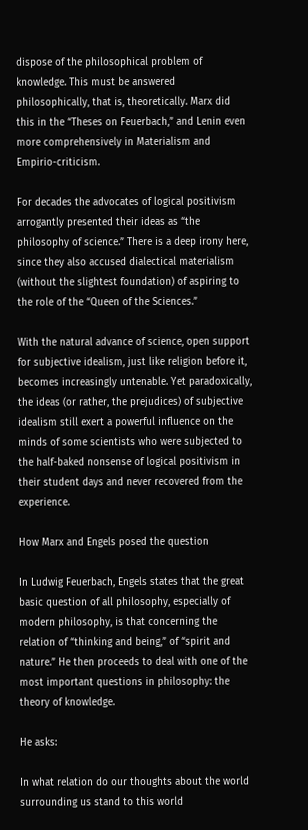dispose of the philosophical problem of knowledge. This must be answered philosophically, that is, theoretically. Marx did this in the “Theses on Feuerbach,” and Lenin even more comprehensively in Materialism and Empirio-criticism.

For decades the advocates of logical positivism arrogantly presented their ideas as “the philosophy of science.” There is a deep irony here, since they also accused dialectical materialism (without the slightest foundation) of aspiring to the role of the “Queen of the Sciences.”

With the natural advance of science, open support for subjective idealism, just like religion before it, becomes increasingly untenable. Yet paradoxically, the ideas (or rather, the prejudices) of subjective idealism still exert a powerful influence on the minds of some scientists who were subjected to the half-baked nonsense of logical positivism in their student days and never recovered from the experience.

How Marx and Engels posed the question

In Ludwig Feuerbach, Engels states that the great basic question of all philosophy, especially of modern philosophy, is that concerning the relation of “thinking and being,” of “spirit and nature.” He then proceeds to deal with one of the most important questions in philosophy: the theory of knowledge.

He asks:

In what relation do our thoughts about the world surrounding us stand to this world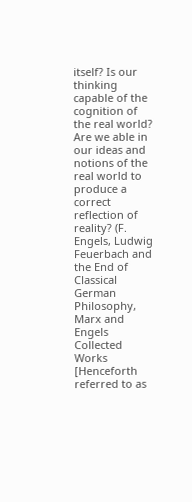itself? Is our thinking capable of the cognition of the real world? Are we able in our ideas and notions of the real world to produce a correct reflection of reality? (F. Engels, Ludwig Feuerbach and the End of Classical German Philosophy, Marx and Engels Collected Works [Henceforth referred to as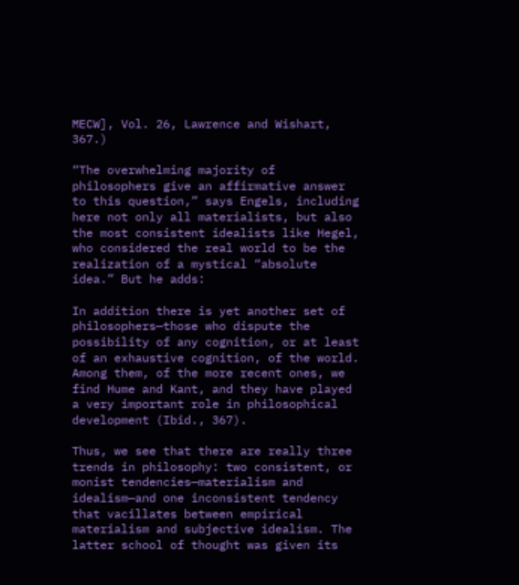MECW], Vol. 26, Lawrence and Wishart, 367.)

“The overwhelming majority of philosophers give an affirmative answer to this question,” says Engels, including here not only all materialists, but also the most consistent idealists like Hegel, who considered the real world to be the realization of a mystical “absolute idea.” But he adds:

In addition there is yet another set of philosophers—those who dispute the possibility of any cognition, or at least of an exhaustive cognition, of the world. Among them, of the more recent ones, we find Hume and Kant, and they have played a very important role in philosophical development (Ibid., 367).

Thus, we see that there are really three trends in philosophy: two consistent, or monist tendencies—materialism and idealism—and one inconsistent tendency that vacillates between empirical materialism and subjective idealism. The latter school of thought was given its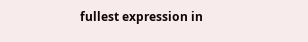fullest expression in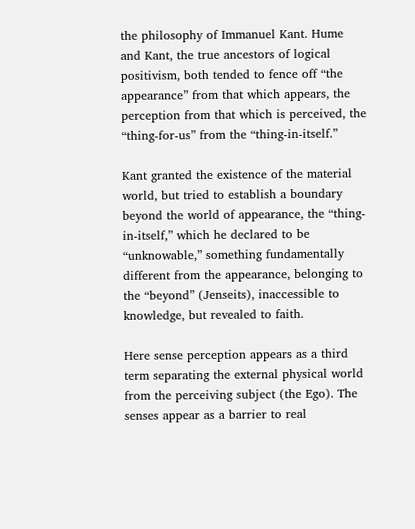the philosophy of Immanuel Kant. Hume and Kant, the true ancestors of logical positivism, both tended to fence off “the appearance” from that which appears, the perception from that which is perceived, the “thing-for-us” from the “thing-in-itself.”

Kant granted the existence of the material world, but tried to establish a boundary beyond the world of appearance, the “thing-in-itself,” which he declared to be “unknowable,” something fundamentally different from the appearance, belonging to the “beyond” (Jenseits), inaccessible to knowledge, but revealed to faith.

Here sense perception appears as a third term separating the external physical world from the perceiving subject (the Ego). The senses appear as a barrier to real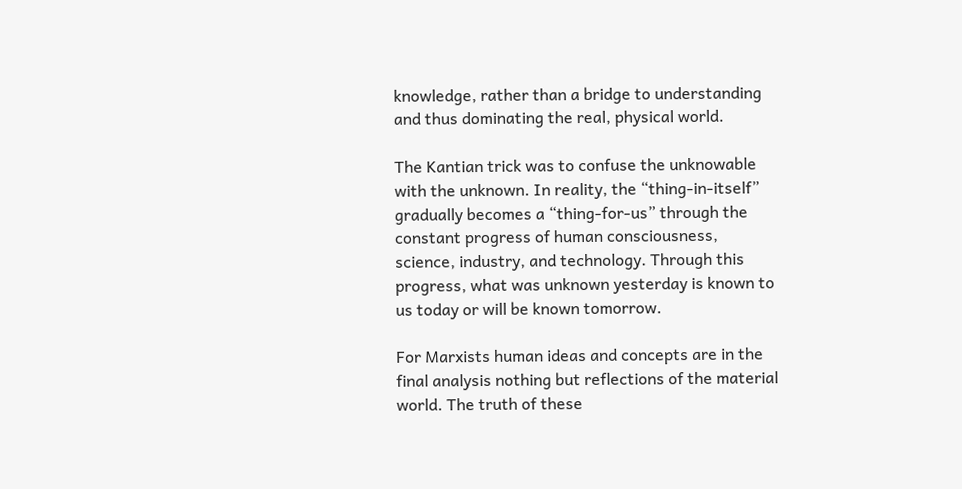knowledge, rather than a bridge to understanding and thus dominating the real, physical world.

The Kantian trick was to confuse the unknowable with the unknown. In reality, the “thing-in-itself” gradually becomes a “thing-for-us” through the constant progress of human consciousness, science, industry, and technology. Through this progress, what was unknown yesterday is known to us today or will be known tomorrow.

For Marxists human ideas and concepts are in the final analysis nothing but reflections of the material world. The truth of these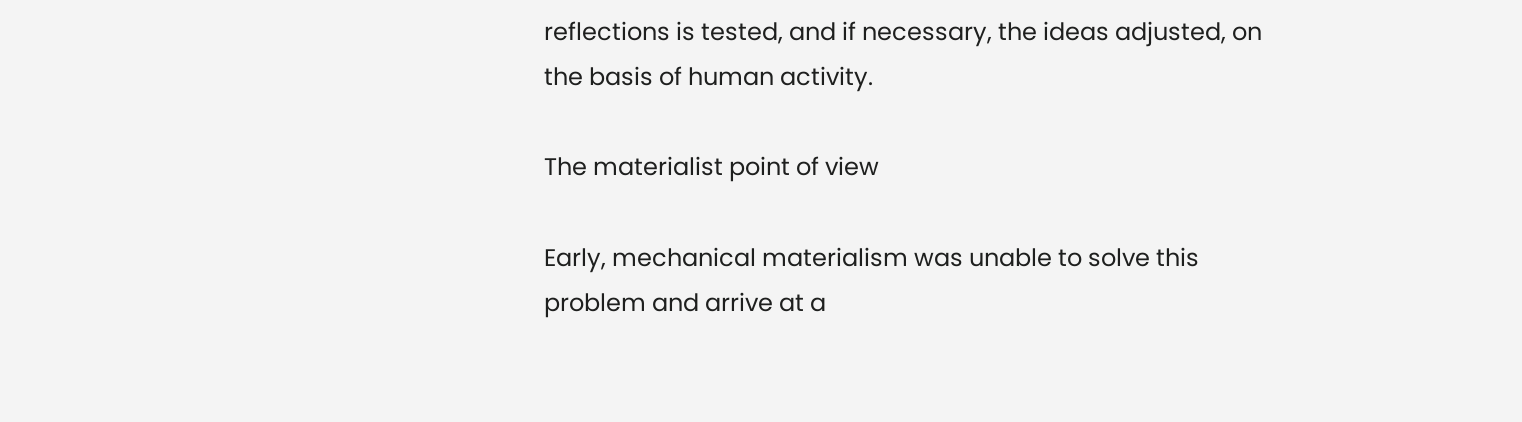reflections is tested, and if necessary, the ideas adjusted, on the basis of human activity.

The materialist point of view

Early, mechanical materialism was unable to solve this problem and arrive at a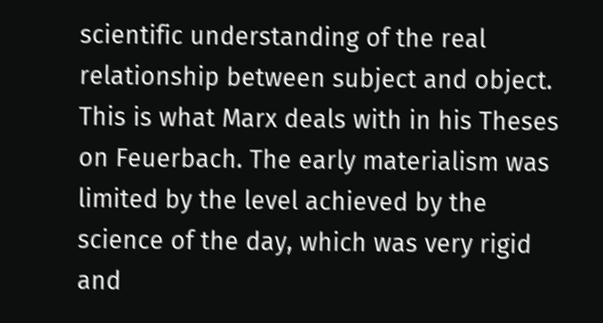scientific understanding of the real relationship between subject and object. This is what Marx deals with in his Theses on Feuerbach. The early materialism was limited by the level achieved by the science of the day, which was very rigid and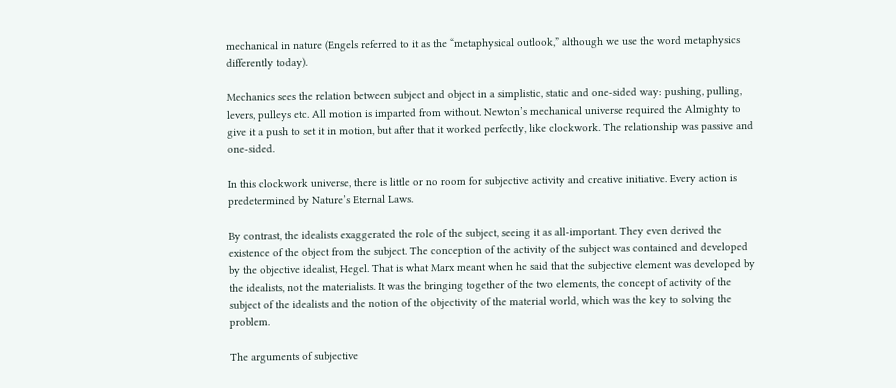mechanical in nature (Engels referred to it as the “metaphysical outlook,” although we use the word metaphysics differently today).

Mechanics sees the relation between subject and object in a simplistic, static and one-sided way: pushing, pulling, levers, pulleys etc. All motion is imparted from without. Newton’s mechanical universe required the Almighty to give it a push to set it in motion, but after that it worked perfectly, like clockwork. The relationship was passive and one-sided.

In this clockwork universe, there is little or no room for subjective activity and creative initiative. Every action is predetermined by Nature’s Eternal Laws.

By contrast, the idealists exaggerated the role of the subject, seeing it as all-important. They even derived the existence of the object from the subject. The conception of the activity of the subject was contained and developed by the objective idealist, Hegel. That is what Marx meant when he said that the subjective element was developed by the idealists, not the materialists. It was the bringing together of the two elements, the concept of activity of the subject of the idealists and the notion of the objectivity of the material world, which was the key to solving the problem.

The arguments of subjective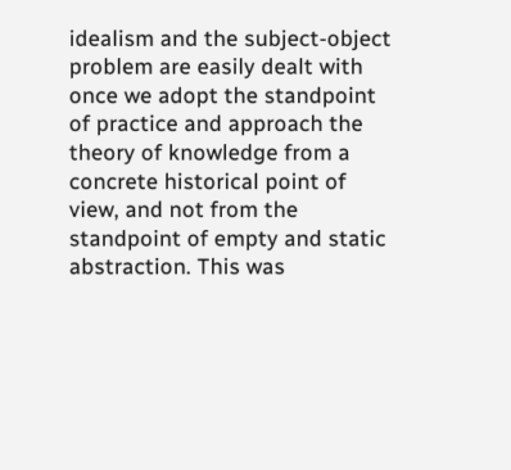idealism and the subject-object problem are easily dealt with once we adopt the standpoint of practice and approach the theory of knowledge from a concrete historical point of view, and not from the standpoint of empty and static abstraction. This was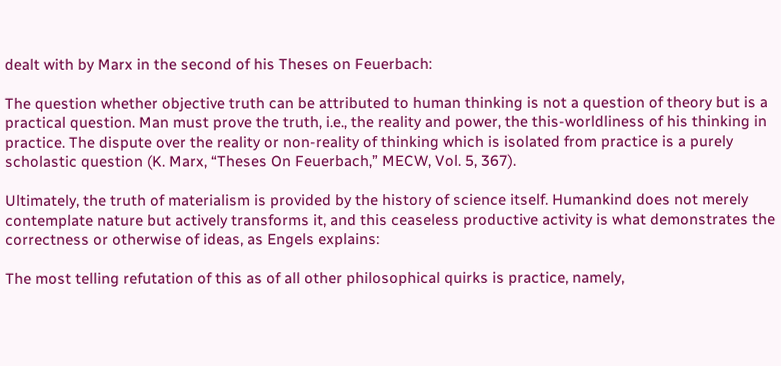dealt with by Marx in the second of his Theses on Feuerbach:

The question whether objective truth can be attributed to human thinking is not a question of theory but is a practical question. Man must prove the truth, i.e., the reality and power, the this-worldliness of his thinking in practice. The dispute over the reality or non-reality of thinking which is isolated from practice is a purely scholastic question (K. Marx, “Theses On Feuerbach,” MECW, Vol. 5, 367).

Ultimately, the truth of materialism is provided by the history of science itself. Humankind does not merely contemplate nature but actively transforms it, and this ceaseless productive activity is what demonstrates the correctness or otherwise of ideas, as Engels explains:

The most telling refutation of this as of all other philosophical quirks is practice, namely,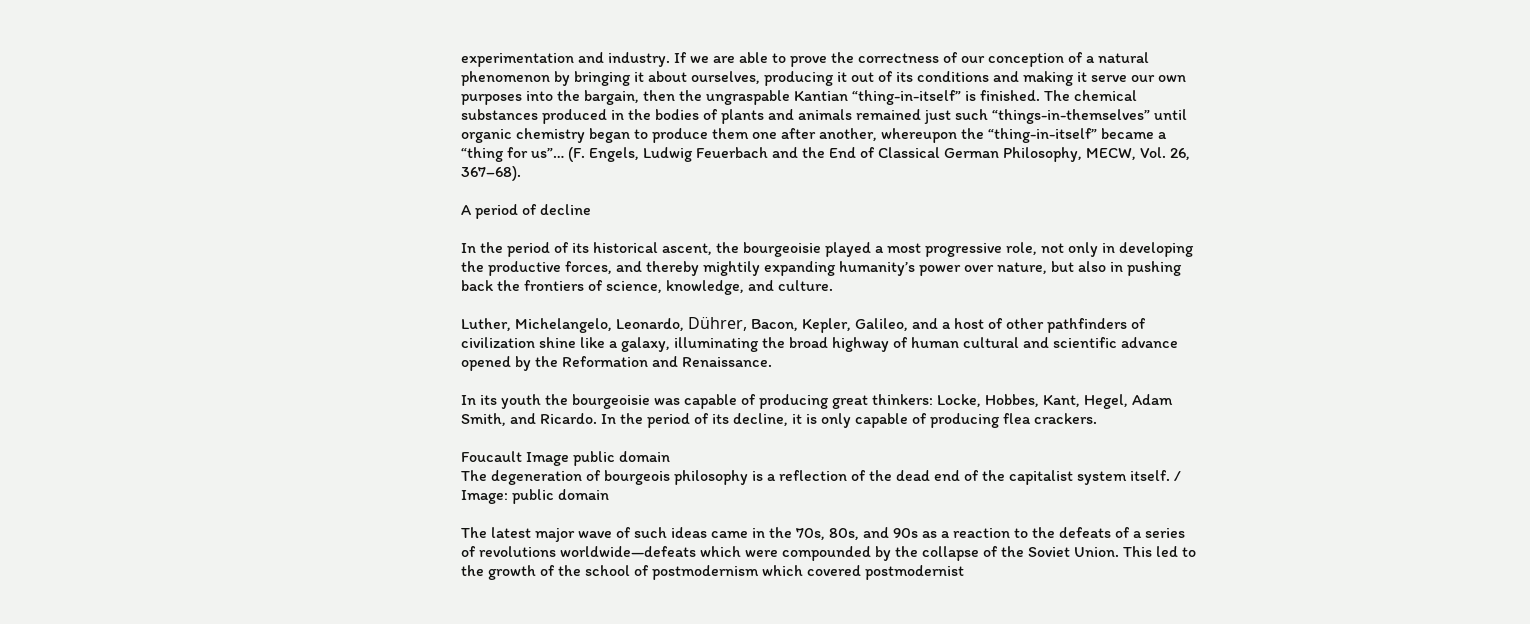experimentation and industry. If we are able to prove the correctness of our conception of a natural phenomenon by bringing it about ourselves, producing it out of its conditions and making it serve our own purposes into the bargain, then the ungraspable Kantian “thing-in-itself” is finished. The chemical substances produced in the bodies of plants and animals remained just such “things-in-themselves” until organic chemistry began to produce them one after another, whereupon the “thing-in-itself” became a “thing for us”… (F. Engels, Ludwig Feuerbach and the End of Classical German Philosophy, MECW, Vol. 26, 367–68).

A period of decline

In the period of its historical ascent, the bourgeoisie played a most progressive role, not only in developing the productive forces, and thereby mightily expanding humanity’s power over nature, but also in pushing back the frontiers of science, knowledge, and culture.

Luther, Michelangelo, Leonardo, Dührer, Bacon, Kepler, Galileo, and a host of other pathfinders of civilization shine like a galaxy, illuminating the broad highway of human cultural and scientific advance opened by the Reformation and Renaissance.

In its youth the bourgeoisie was capable of producing great thinkers: Locke, Hobbes, Kant, Hegel, Adam Smith, and Ricardo. In the period of its decline, it is only capable of producing flea crackers.

Foucault Image public domain
The degeneration of bourgeois philosophy is a reflection of the dead end of the capitalist system itself. / Image: public domain

The latest major wave of such ideas came in the 70s, 80s, and 90s as a reaction to the defeats of a series of revolutions worldwide—defeats which were compounded by the collapse of the Soviet Union. This led to the growth of the school of postmodernism which covered postmodernist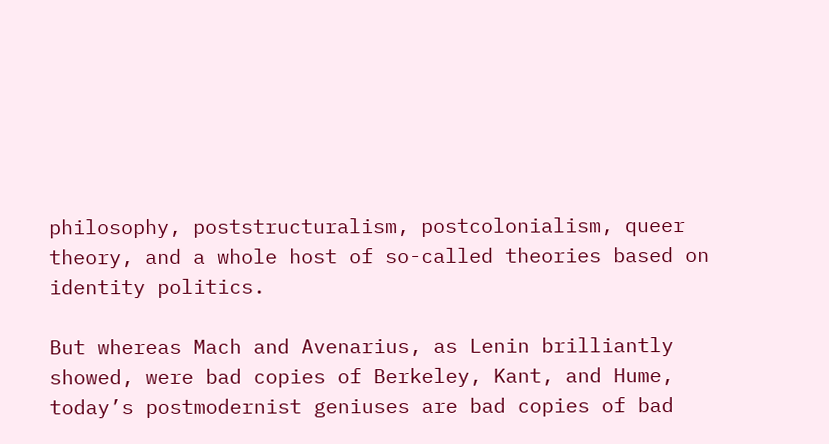philosophy, poststructuralism, postcolonialism, queer theory, and a whole host of so-called theories based on identity politics.

But whereas Mach and Avenarius, as Lenin brilliantly showed, were bad copies of Berkeley, Kant, and Hume, today’s postmodernist geniuses are bad copies of bad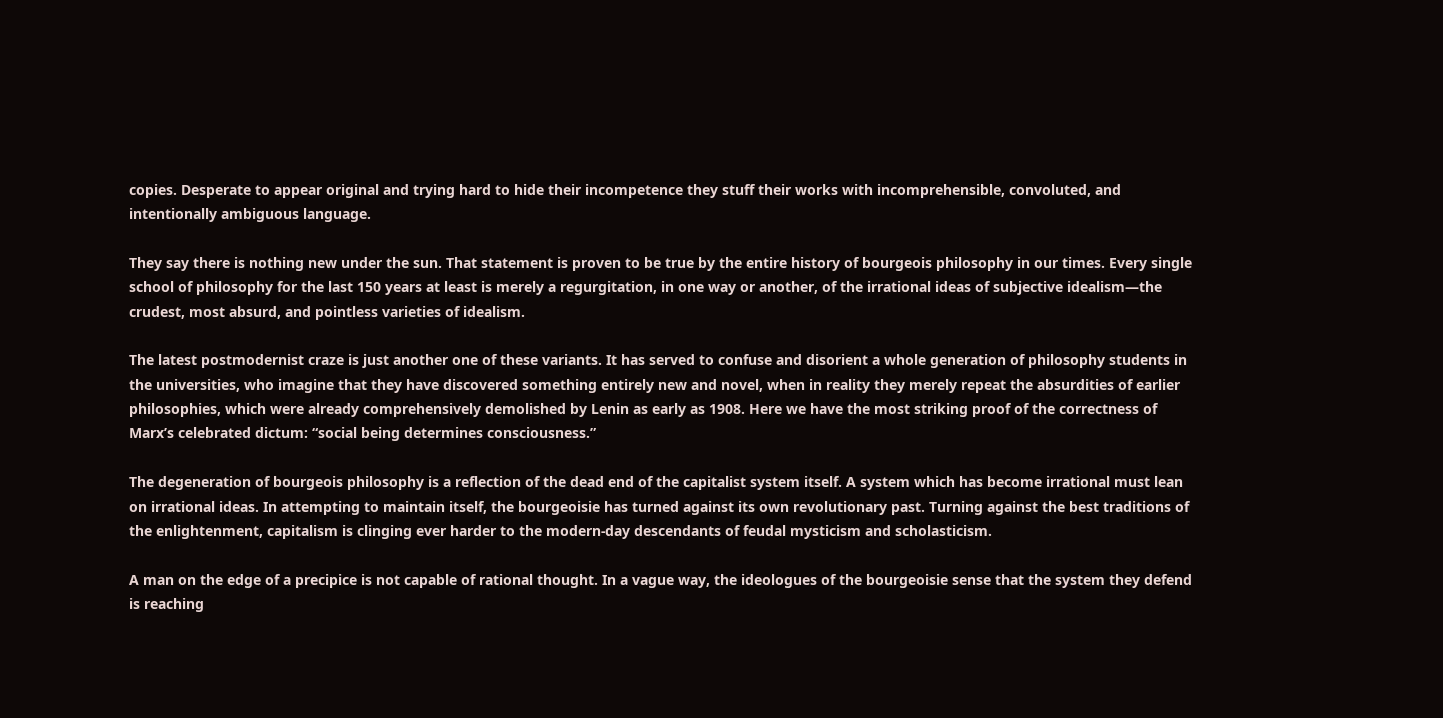copies. Desperate to appear original and trying hard to hide their incompetence they stuff their works with incomprehensible, convoluted, and intentionally ambiguous language.

They say there is nothing new under the sun. That statement is proven to be true by the entire history of bourgeois philosophy in our times. Every single school of philosophy for the last 150 years at least is merely a regurgitation, in one way or another, of the irrational ideas of subjective idealism—the crudest, most absurd, and pointless varieties of idealism.

The latest postmodernist craze is just another one of these variants. It has served to confuse and disorient a whole generation of philosophy students in the universities, who imagine that they have discovered something entirely new and novel, when in reality they merely repeat the absurdities of earlier philosophies, which were already comprehensively demolished by Lenin as early as 1908. Here we have the most striking proof of the correctness of Marx’s celebrated dictum: “social being determines consciousness.”

The degeneration of bourgeois philosophy is a reflection of the dead end of the capitalist system itself. A system which has become irrational must lean on irrational ideas. In attempting to maintain itself, the bourgeoisie has turned against its own revolutionary past. Turning against the best traditions of the enlightenment, capitalism is clinging ever harder to the modern-day descendants of feudal mysticism and scholasticism.

A man on the edge of a precipice is not capable of rational thought. In a vague way, the ideologues of the bourgeoisie sense that the system they defend is reaching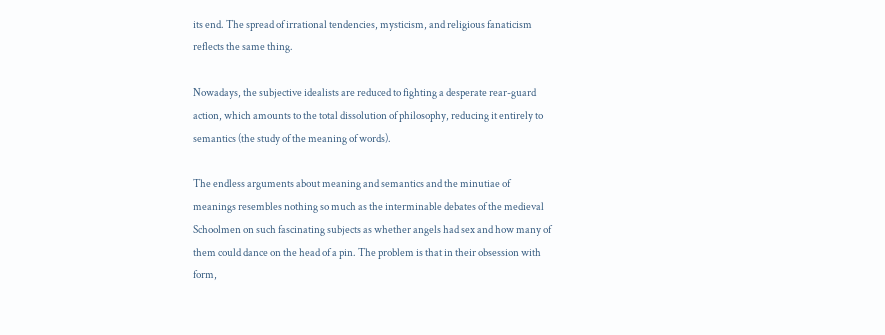its end. The spread of irrational tendencies, mysticism, and religious fanaticism reflects the same thing.

Nowadays, the subjective idealists are reduced to fighting a desperate rear-guard action, which amounts to the total dissolution of philosophy, reducing it entirely to semantics (the study of the meaning of words).

The endless arguments about meaning and semantics and the minutiae of meanings resembles nothing so much as the interminable debates of the medieval Schoolmen on such fascinating subjects as whether angels had sex and how many of them could dance on the head of a pin. The problem is that in their obsession with form,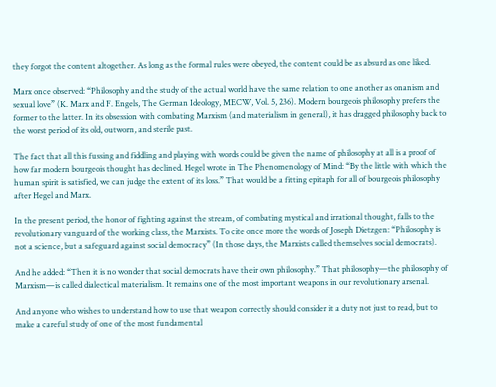they forgot the content altogether. As long as the formal rules were obeyed, the content could be as absurd as one liked.

Marx once observed: “Philosophy and the study of the actual world have the same relation to one another as onanism and sexual love” (K. Marx and F. Engels, The German Ideology, MECW, Vol. 5, 236). Modern bourgeois philosophy prefers the former to the latter. In its obsession with combating Marxism (and materialism in general), it has dragged philosophy back to the worst period of its old, outworn, and sterile past.

The fact that all this fussing and fiddling and playing with words could be given the name of philosophy at all is a proof of how far modern bourgeois thought has declined. Hegel wrote in The Phenomenology of Mind: “By the little with which the human spirit is satisfied, we can judge the extent of its loss.” That would be a fitting epitaph for all of bourgeois philosophy after Hegel and Marx.

In the present period, the honor of fighting against the stream, of combating mystical and irrational thought, falls to the revolutionary vanguard of the working class, the Marxists. To cite once more the words of Joseph Dietzgen: “Philosophy is not a science, but a safeguard against social democracy” (In those days, the Marxists called themselves social democrats).

And he added: “Then it is no wonder that social democrats have their own philosophy.” That philosophy—the philosophy of Marxism—is called dialectical materialism. It remains one of the most important weapons in our revolutionary arsenal.

And anyone who wishes to understand how to use that weapon correctly should consider it a duty not just to read, but to make a careful study of one of the most fundamental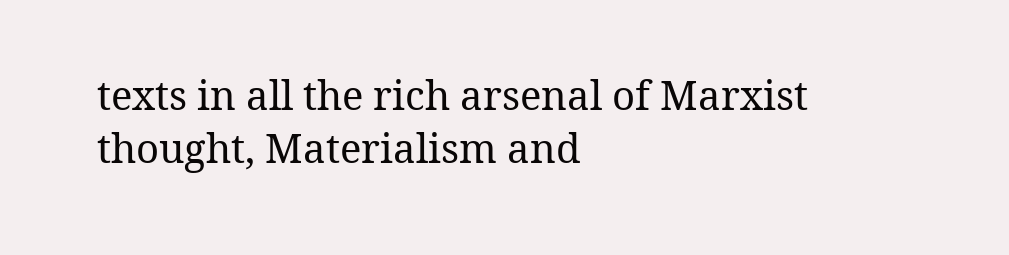texts in all the rich arsenal of Marxist thought, Materialism and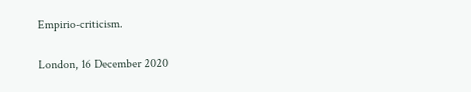Empirio-criticism.

London, 16 December 2020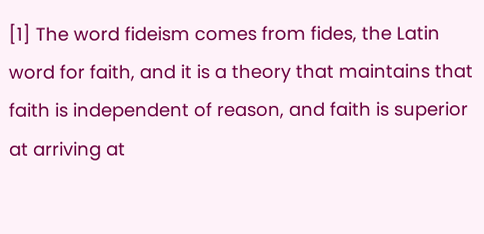[1] The word fideism comes from fides, the Latin word for faith, and it is a theory that maintains that faith is independent of reason, and faith is superior at arriving at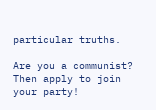particular truths.

Are you a communist?
Then apply to join your party!